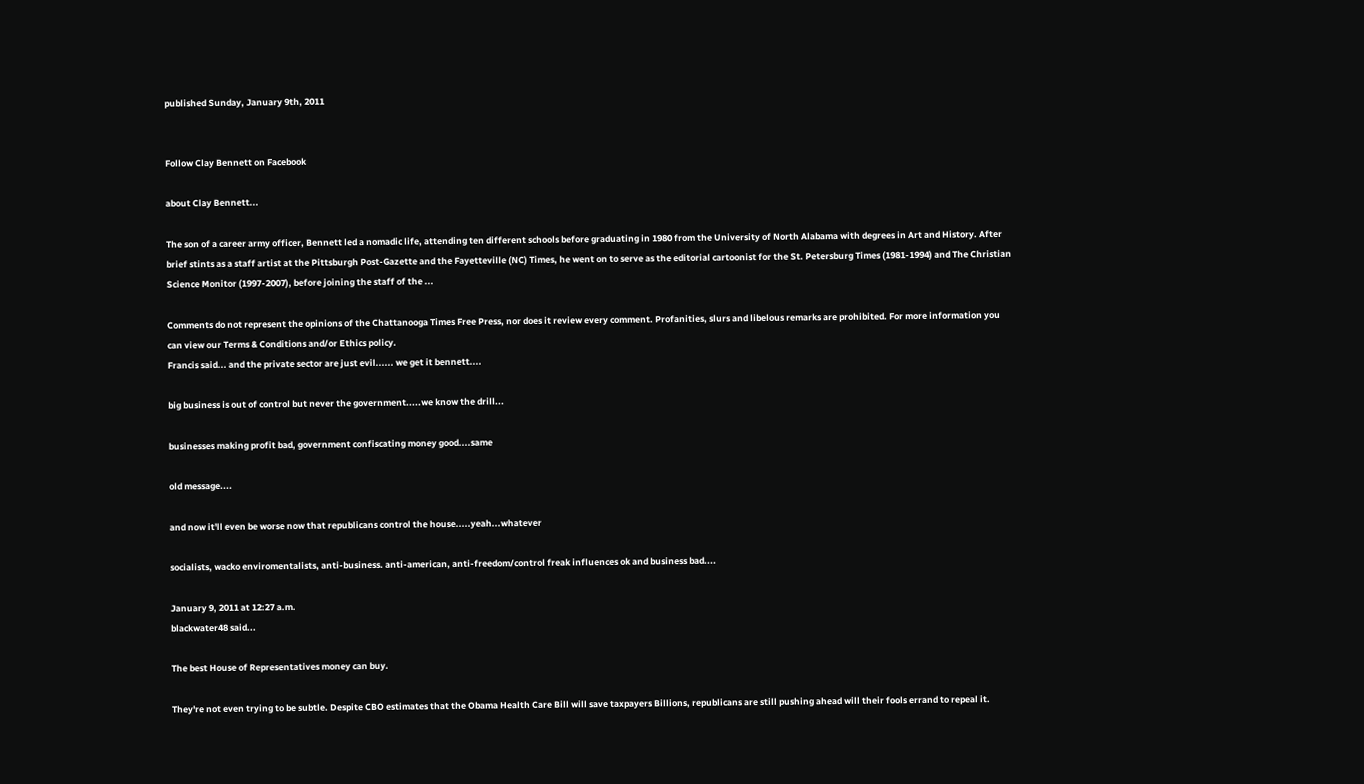published Sunday, January 9th, 2011


Follow Clay Bennett on Facebook

about Clay Bennett...

The son of a career army officer, Bennett led a nomadic life, attending ten different schools before graduating in 1980 from the University of North Alabama with degrees in Art and History. After brief stints as a staff artist at the Pittsburgh Post-Gazette and the Fayetteville (NC) Times, he went on to serve as the editorial cartoonist for the St. Petersburg Times (1981-1994) and The Christian Science Monitor (1997-2007), before joining the staff of the ...

Comments do not represent the opinions of the Chattanooga Times Free Press, nor does it review every comment. Profanities, slurs and libelous remarks are prohibited. For more information you can view our Terms & Conditions and/or Ethics policy.
Francis said... and the private sector are just evil...... we get it bennett....

big business is out of control but never the government.....we know the drill...

businesses making profit bad, government confiscating money good....same

old message....

and now it'll even be worse now that republicans control the house.....yeah...whatever

socialists, wacko enviromentalists, anti-business. anti-american, anti-freedom/control freak influences ok and business bad....

January 9, 2011 at 12:27 a.m.
blackwater48 said...

The best House of Representatives money can buy.

They're not even trying to be subtle. Despite CBO estimates that the Obama Health Care Bill will save taxpayers Billions, republicans are still pushing ahead will their fools errand to repeal it.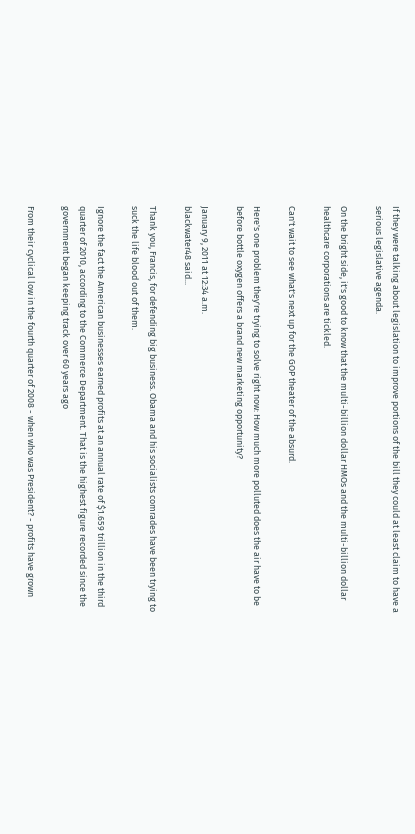If they were talking about legislation to improve portions of the bill they could at least claim to have a serious legislative agenda.

On the bright side, it's good to know that the multi-billion dollar HMOs and the multi-billion dollar healthcare corporations are tickled.

Can't wait to see what's next up for the GOP theater of the absurd.

Here's one problem they're trying to solve right now: How much more polluted does the air have to be before bottle oxygen offers a brand new marketing opportunity?

January 9, 2011 at 12:34 a.m.
blackwater48 said...

Thank you, Francis, for defending big business. Obama and his socialists comrades have been trying to suck the life blood out of them.

Ignore the fact the American businesses earned profits at an annual rate of $1.659 trillion in the third quarter of 2010, according to the Commerce Department. That is the highest figure recorded since the government began keeping track over 60 years ago

From their cyclical low in the fourth quarter of 2008 - when who was President? - profits have grown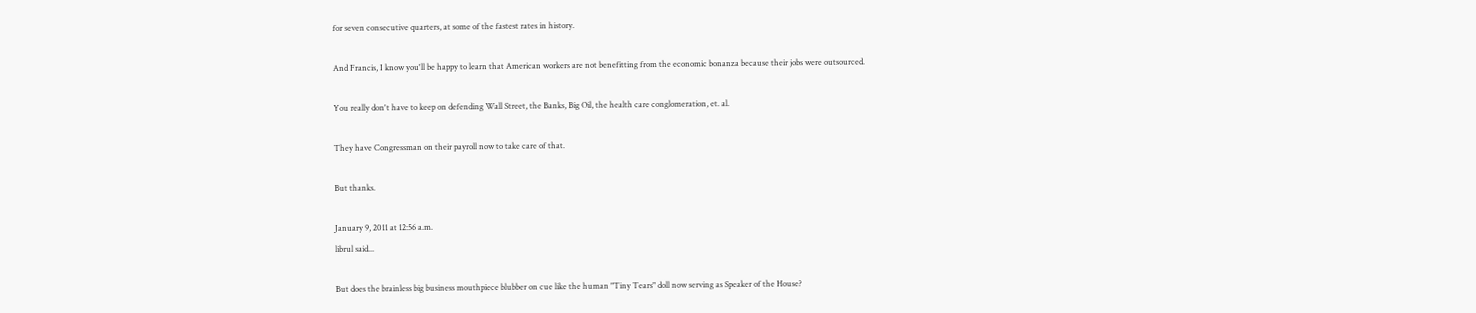for seven consecutive quarters, at some of the fastest rates in history.

And Francis, I know you'll be happy to learn that American workers are not benefitting from the economic bonanza because their jobs were outsourced.

You really don't have to keep on defending Wall Street, the Banks, Big Oil, the health care conglomeration, et. al.

They have Congressman on their payroll now to take care of that.

But thanks.

January 9, 2011 at 12:56 a.m.
librul said...

But does the brainless big business mouthpiece blubber on cue like the human "Tiny Tears" doll now serving as Speaker of the House?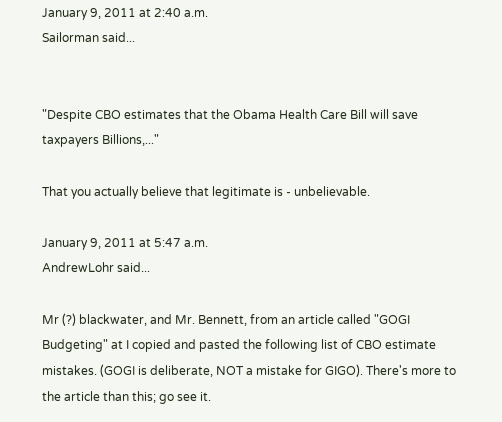January 9, 2011 at 2:40 a.m.
Sailorman said...


"Despite CBO estimates that the Obama Health Care Bill will save taxpayers Billions,..."

That you actually believe that legitimate is - unbelievable.

January 9, 2011 at 5:47 a.m.
AndrewLohr said...

Mr (?) blackwater, and Mr. Bennett, from an article called "GOGI Budgeting" at I copied and pasted the following list of CBO estimate mistakes. (GOGI is deliberate, NOT a mistake for GIGO). There's more to the article than this; go see it.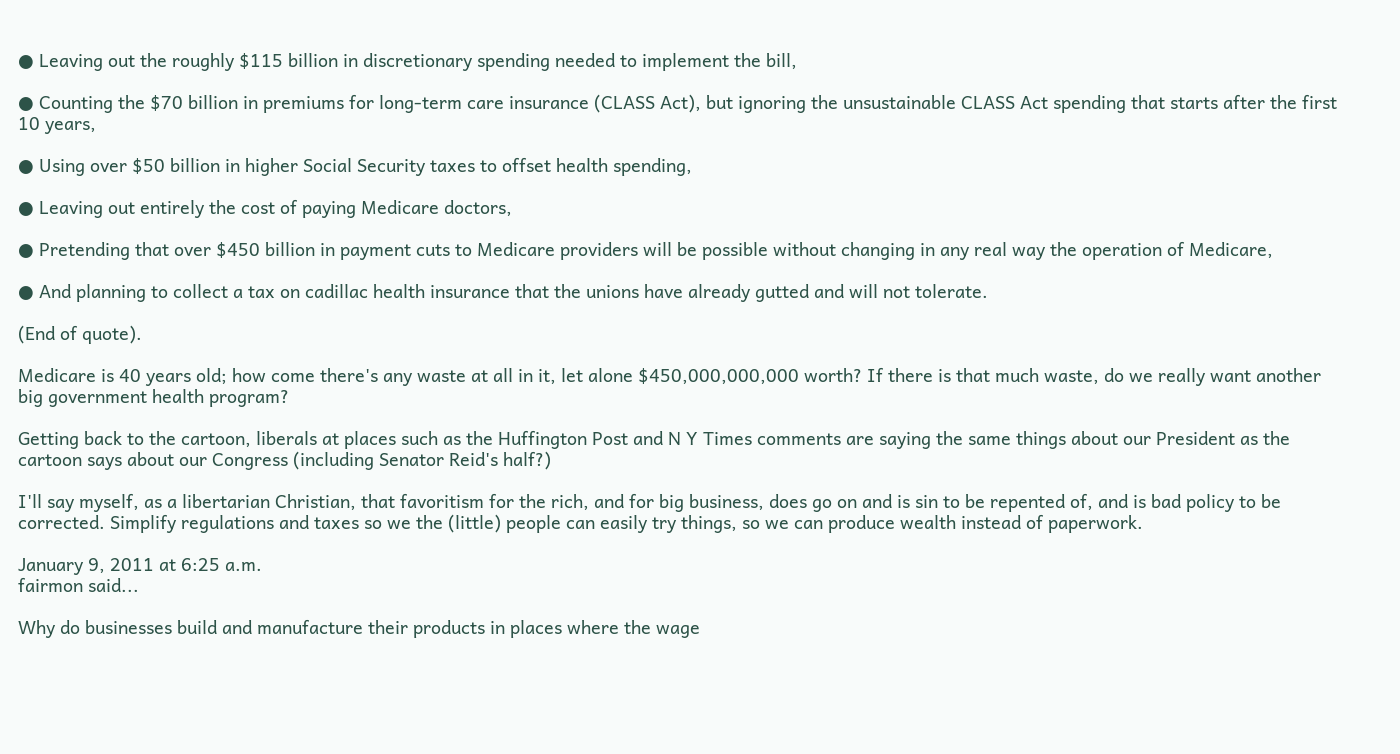● Leaving out the roughly $115 billion in discretionary spending needed to implement the bill,

● Counting the $70 billion in premiums for long-term care insurance (CLASS Act), but ignoring the unsustainable CLASS Act spending that starts after the first 10 years,

● Using over $50 billion in higher Social Security taxes to offset health spending,

● Leaving out entirely the cost of paying Medicare doctors,

● Pretending that over $450 billion in payment cuts to Medicare providers will be possible without changing in any real way the operation of Medicare,

● And planning to collect a tax on cadillac health insurance that the unions have already gutted and will not tolerate.

(End of quote).

Medicare is 40 years old; how come there's any waste at all in it, let alone $450,000,000,000 worth? If there is that much waste, do we really want another big government health program?

Getting back to the cartoon, liberals at places such as the Huffington Post and N Y Times comments are saying the same things about our President as the cartoon says about our Congress (including Senator Reid's half?)

I'll say myself, as a libertarian Christian, that favoritism for the rich, and for big business, does go on and is sin to be repented of, and is bad policy to be corrected. Simplify regulations and taxes so we the (little) people can easily try things, so we can produce wealth instead of paperwork.

January 9, 2011 at 6:25 a.m.
fairmon said...

Why do businesses build and manufacture their products in places where the wage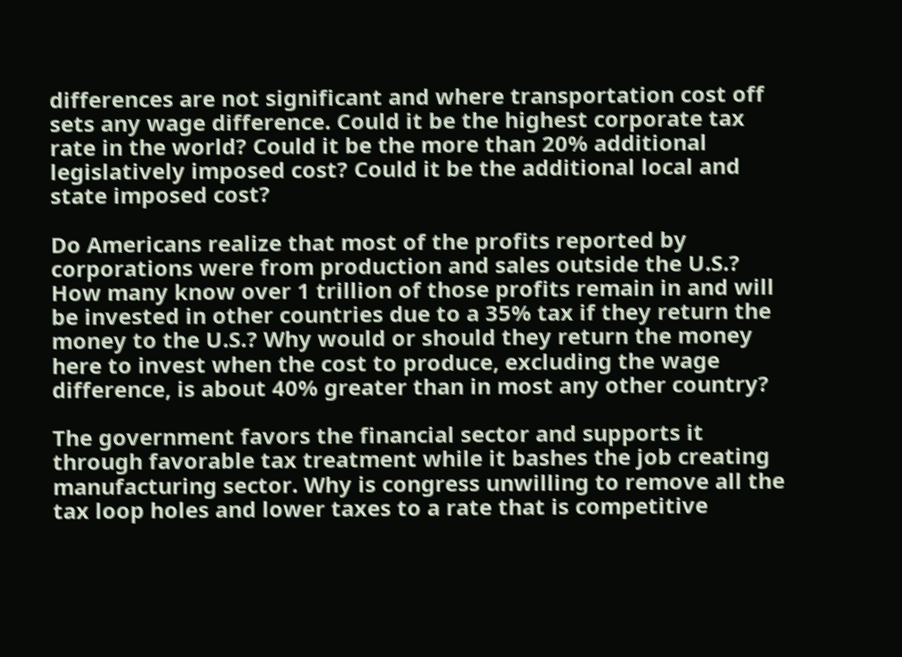differences are not significant and where transportation cost off sets any wage difference. Could it be the highest corporate tax rate in the world? Could it be the more than 20% additional legislatively imposed cost? Could it be the additional local and state imposed cost?

Do Americans realize that most of the profits reported by corporations were from production and sales outside the U.S.? How many know over 1 trillion of those profits remain in and will be invested in other countries due to a 35% tax if they return the money to the U.S.? Why would or should they return the money here to invest when the cost to produce, excluding the wage difference, is about 40% greater than in most any other country?

The government favors the financial sector and supports it through favorable tax treatment while it bashes the job creating manufacturing sector. Why is congress unwilling to remove all the tax loop holes and lower taxes to a rate that is competitive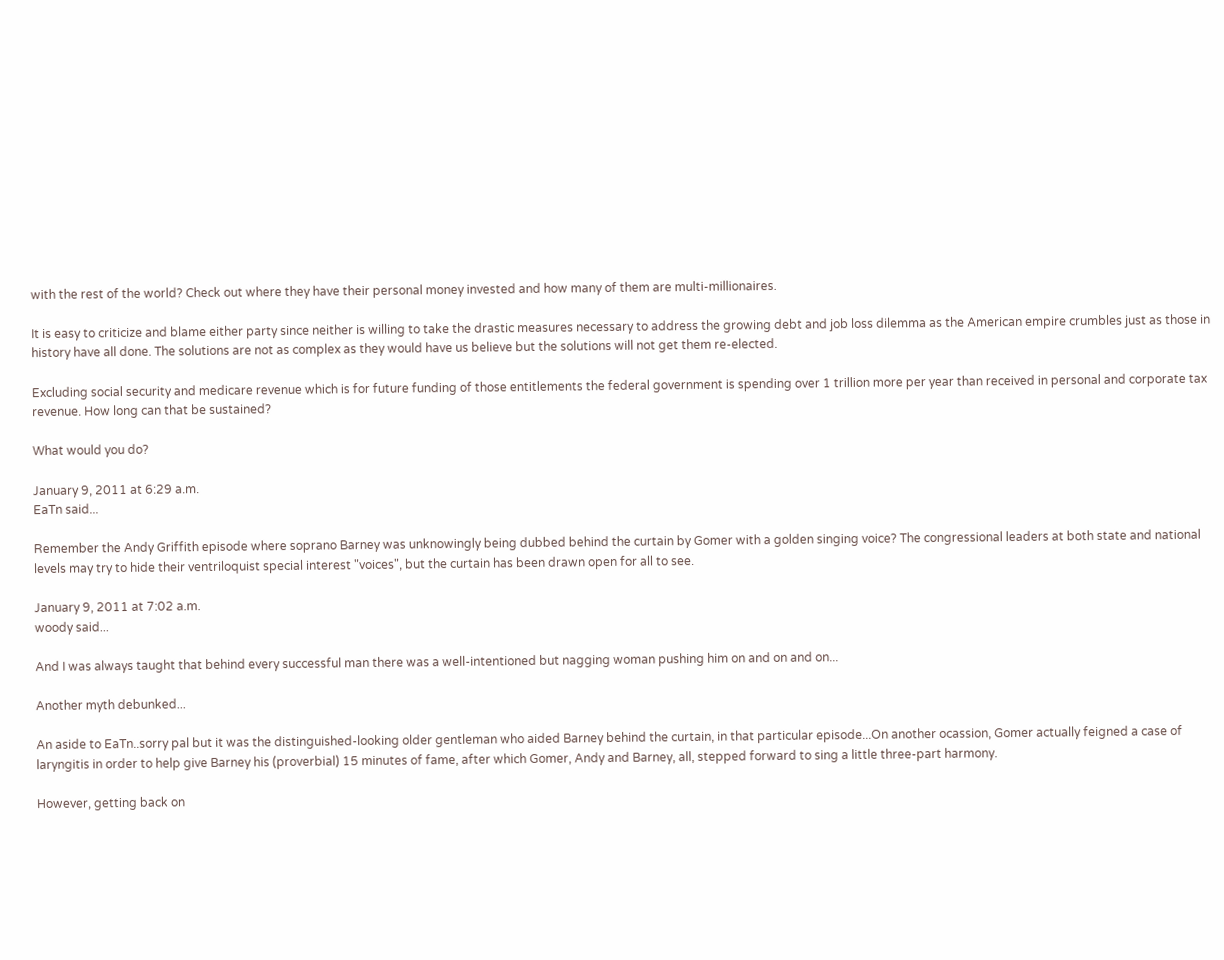with the rest of the world? Check out where they have their personal money invested and how many of them are multi-millionaires.

It is easy to criticize and blame either party since neither is willing to take the drastic measures necessary to address the growing debt and job loss dilemma as the American empire crumbles just as those in history have all done. The solutions are not as complex as they would have us believe but the solutions will not get them re-elected.

Excluding social security and medicare revenue which is for future funding of those entitlements the federal government is spending over 1 trillion more per year than received in personal and corporate tax revenue. How long can that be sustained?

What would you do?

January 9, 2011 at 6:29 a.m.
EaTn said...

Remember the Andy Griffith episode where soprano Barney was unknowingly being dubbed behind the curtain by Gomer with a golden singing voice? The congressional leaders at both state and national levels may try to hide their ventriloquist special interest "voices", but the curtain has been drawn open for all to see.

January 9, 2011 at 7:02 a.m.
woody said...

And I was always taught that behind every successful man there was a well-intentioned but nagging woman pushing him on and on and on...

Another myth debunked...

An aside to EaTn..sorry pal but it was the distinguished-looking older gentleman who aided Barney behind the curtain, in that particular episode...On another ocassion, Gomer actually feigned a case of laryngitis in order to help give Barney his (proverbial) 15 minutes of fame, after which Gomer, Andy and Barney, all, stepped forward to sing a little three-part harmony.

However, getting back on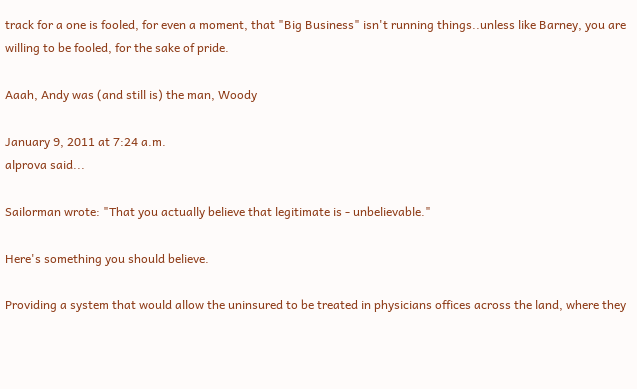track for a one is fooled, for even a moment, that "Big Business" isn't running things..unless like Barney, you are willing to be fooled, for the sake of pride.

Aaah, Andy was (and still is) the man, Woody

January 9, 2011 at 7:24 a.m.
alprova said...

Sailorman wrote: "That you actually believe that legitimate is - unbelievable."

Here's something you should believe.

Providing a system that would allow the uninsured to be treated in physicians offices across the land, where they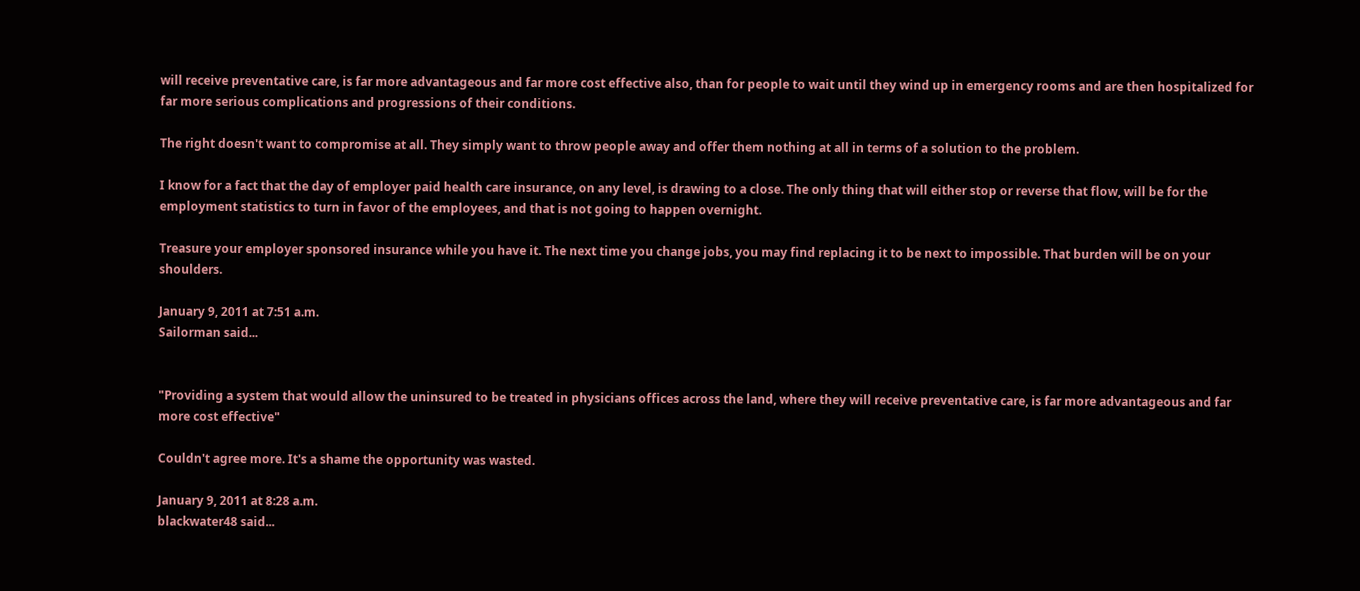will receive preventative care, is far more advantageous and far more cost effective also, than for people to wait until they wind up in emergency rooms and are then hospitalized for far more serious complications and progressions of their conditions.

The right doesn't want to compromise at all. They simply want to throw people away and offer them nothing at all in terms of a solution to the problem.

I know for a fact that the day of employer paid health care insurance, on any level, is drawing to a close. The only thing that will either stop or reverse that flow, will be for the employment statistics to turn in favor of the employees, and that is not going to happen overnight.

Treasure your employer sponsored insurance while you have it. The next time you change jobs, you may find replacing it to be next to impossible. That burden will be on your shoulders.

January 9, 2011 at 7:51 a.m.
Sailorman said...


"Providing a system that would allow the uninsured to be treated in physicians offices across the land, where they will receive preventative care, is far more advantageous and far more cost effective"

Couldn't agree more. It's a shame the opportunity was wasted.

January 9, 2011 at 8:28 a.m.
blackwater48 said...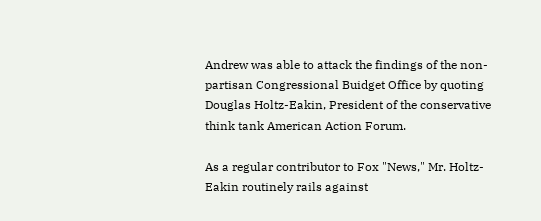Andrew was able to attack the findings of the non-partisan Congressional Buidget Office by quoting Douglas Holtz-Eakin, President of the conservative think tank American Action Forum.

As a regular contributor to Fox "News," Mr. Holtz-Eakin routinely rails against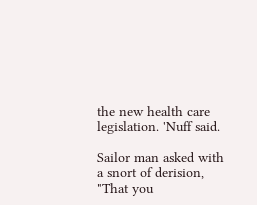the new health care legislation. 'Nuff said.

Sailor man asked with a snort of derision, "That you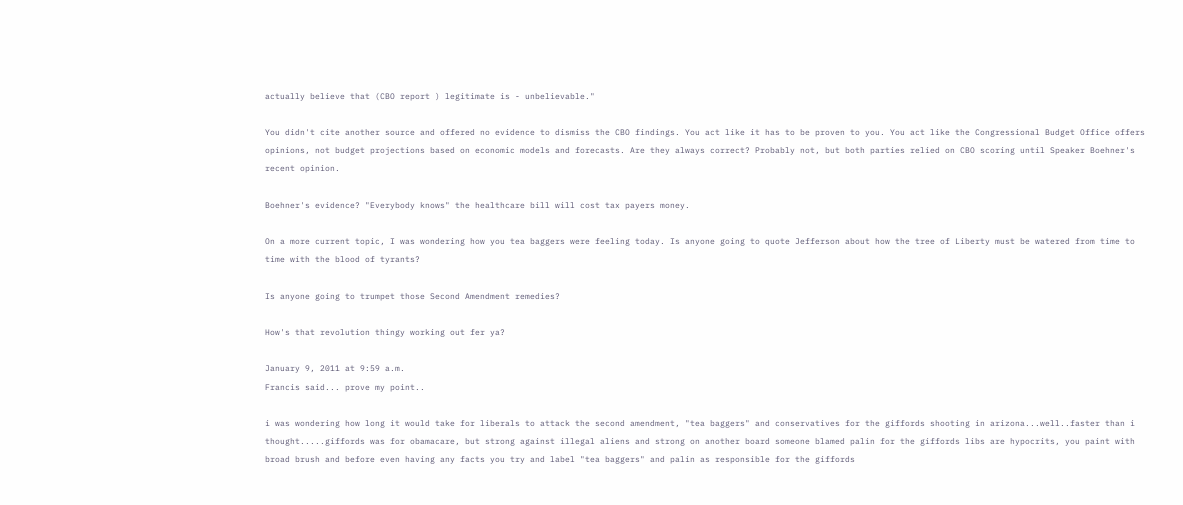actually believe that (CBO report ) legitimate is - unbelievable."

You didn't cite another source and offered no evidence to dismiss the CBO findings. You act like it has to be proven to you. You act like the Congressional Budget Office offers opinions, not budget projections based on economic models and forecasts. Are they always correct? Probably not, but both parties relied on CBO scoring until Speaker Boehner's recent opinion.

Boehner's evidence? "Everybody knows" the healthcare bill will cost tax payers money.

On a more current topic, I was wondering how you tea baggers were feeling today. Is anyone going to quote Jefferson about how the tree of Liberty must be watered from time to time with the blood of tyrants?

Is anyone going to trumpet those Second Amendment remedies?

How's that revolution thingy working out fer ya?

January 9, 2011 at 9:59 a.m.
Francis said... prove my point..

i was wondering how long it would take for liberals to attack the second amendment, "tea baggers" and conservatives for the giffords shooting in arizona...well..faster than i thought.....giffords was for obamacare, but strong against illegal aliens and strong on another board someone blamed palin for the giffords libs are hypocrits, you paint with broad brush and before even having any facts you try and label "tea baggers" and palin as responsible for the giffords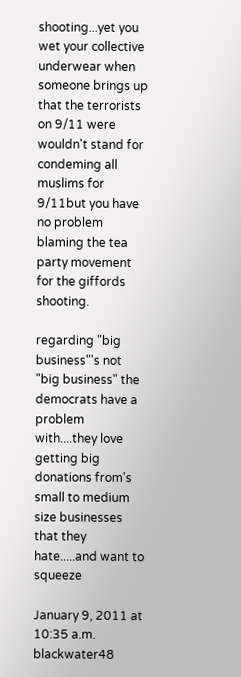shooting...yet you wet your collective underwear when someone brings up that the terrorists on 9/11 were wouldn't stand for condeming all muslims for 9/11but you have no problem blaming the tea party movement for the giffords shooting.

regarding "big business"'s not "big business" the democrats have a problem with....they love getting big donations from's small to medium size businesses that they hate.....and want to squeeze

January 9, 2011 at 10:35 a.m.
blackwater48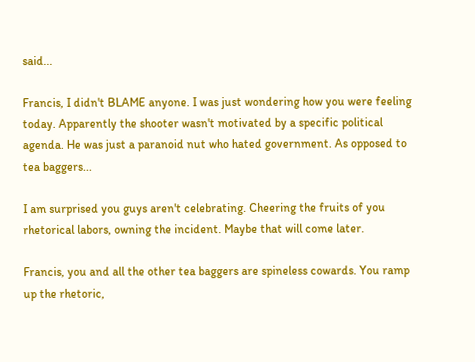said...

Francis, I didn't BLAME anyone. I was just wondering how you were feeling today. Apparently the shooter wasn't motivated by a specific political agenda. He was just a paranoid nut who hated government. As opposed to tea baggers...

I am surprised you guys aren't celebrating. Cheering the fruits of you rhetorical labors, owning the incident. Maybe that will come later.

Francis, you and all the other tea baggers are spineless cowards. You ramp up the rhetoric,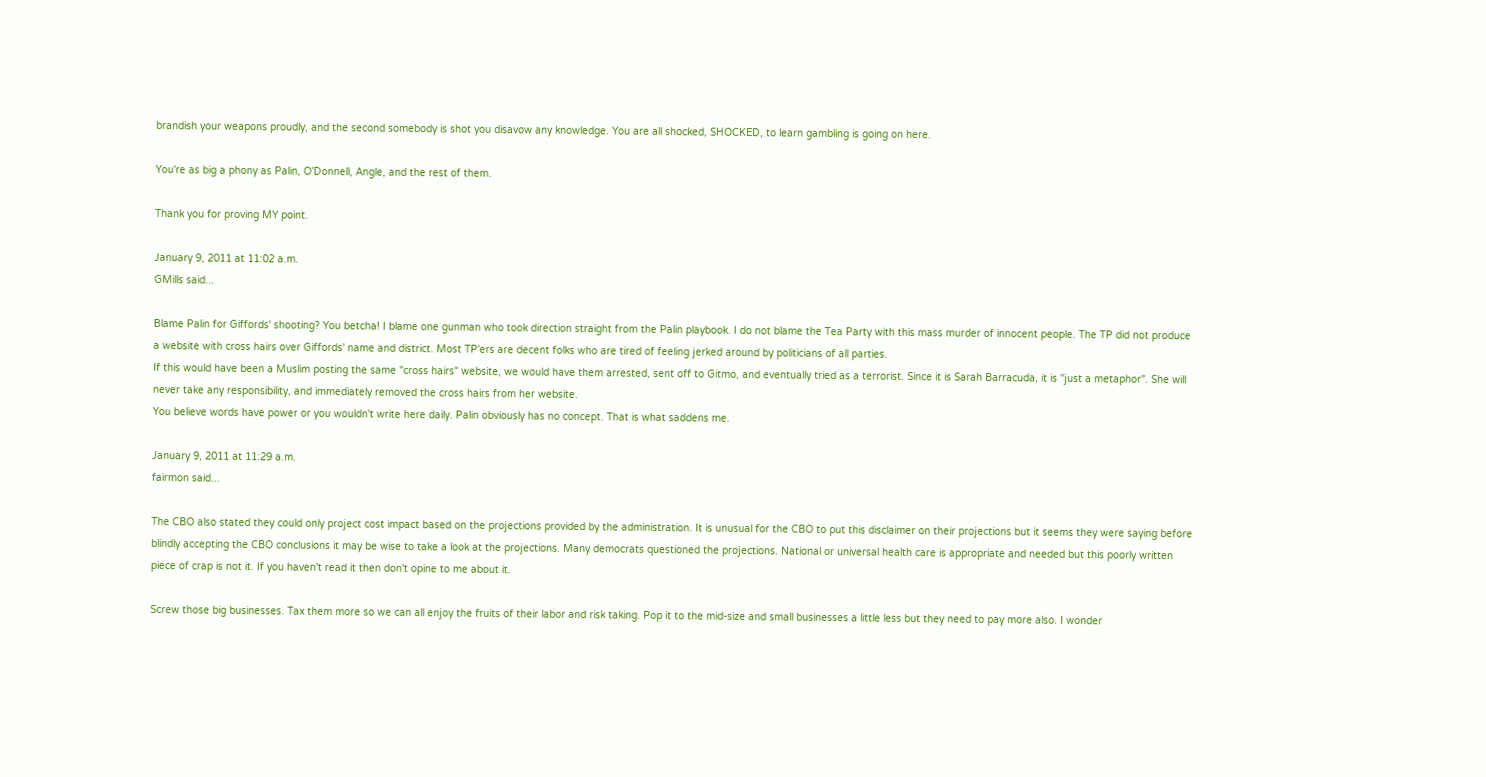brandish your weapons proudly, and the second somebody is shot you disavow any knowledge. You are all shocked, SHOCKED, to learn gambling is going on here.

You're as big a phony as Palin, O'Donnell, Angle, and the rest of them.

Thank you for proving MY point.

January 9, 2011 at 11:02 a.m.
GMills said...

Blame Palin for Giffords' shooting? You betcha! I blame one gunman who took direction straight from the Palin playbook. I do not blame the Tea Party with this mass murder of innocent people. The TP did not produce a website with cross hairs over Giffords' name and district. Most TP'ers are decent folks who are tired of feeling jerked around by politicians of all parties.
If this would have been a Muslim posting the same "cross hairs" website, we would have them arrested, sent off to Gitmo, and eventually tried as a terrorist. Since it is Sarah Barracuda, it is "just a metaphor". She will never take any responsibility, and immediately removed the cross hairs from her website.
You believe words have power or you wouldn't write here daily. Palin obviously has no concept. That is what saddens me.

January 9, 2011 at 11:29 a.m.
fairmon said...

The CBO also stated they could only project cost impact based on the projections provided by the administration. It is unusual for the CBO to put this disclaimer on their projections but it seems they were saying before blindly accepting the CBO conclusions it may be wise to take a look at the projections. Many democrats questioned the projections. National or universal health care is appropriate and needed but this poorly written piece of crap is not it. If you haven't read it then don't opine to me about it.

Screw those big businesses. Tax them more so we can all enjoy the fruits of their labor and risk taking. Pop it to the mid-size and small businesses a little less but they need to pay more also. I wonder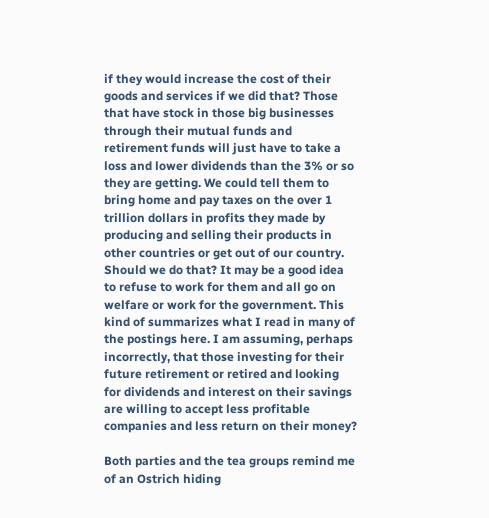if they would increase the cost of their goods and services if we did that? Those that have stock in those big businesses through their mutual funds and retirement funds will just have to take a loss and lower dividends than the 3% or so they are getting. We could tell them to bring home and pay taxes on the over 1 trillion dollars in profits they made by producing and selling their products in other countries or get out of our country. Should we do that? It may be a good idea to refuse to work for them and all go on welfare or work for the government. This kind of summarizes what I read in many of the postings here. I am assuming, perhaps incorrectly, that those investing for their future retirement or retired and looking for dividends and interest on their savings are willing to accept less profitable companies and less return on their money?

Both parties and the tea groups remind me of an Ostrich hiding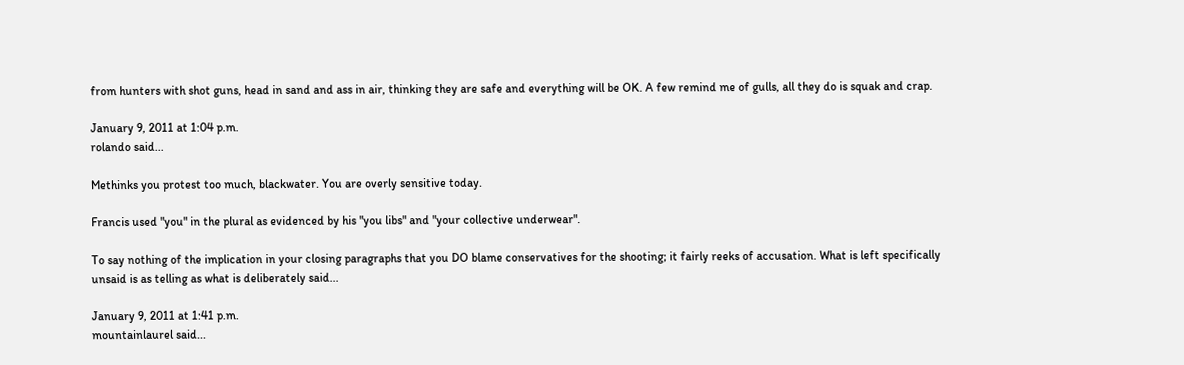from hunters with shot guns, head in sand and ass in air, thinking they are safe and everything will be OK. A few remind me of gulls, all they do is squak and crap.

January 9, 2011 at 1:04 p.m.
rolando said...

Methinks you protest too much, blackwater. You are overly sensitive today.

Francis used "you" in the plural as evidenced by his "you libs" and "your collective underwear".

To say nothing of the implication in your closing paragraphs that you DO blame conservatives for the shooting; it fairly reeks of accusation. What is left specifically unsaid is as telling as what is deliberately said...

January 9, 2011 at 1:41 p.m.
mountainlaurel said...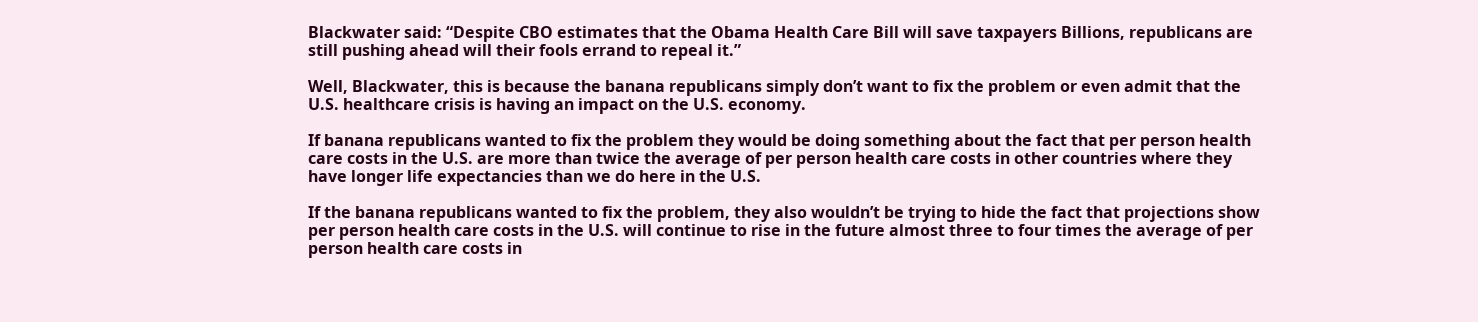Blackwater said: “Despite CBO estimates that the Obama Health Care Bill will save taxpayers Billions, republicans are still pushing ahead will their fools errand to repeal it.”

Well, Blackwater, this is because the banana republicans simply don’t want to fix the problem or even admit that the U.S. healthcare crisis is having an impact on the U.S. economy.

If banana republicans wanted to fix the problem they would be doing something about the fact that per person health care costs in the U.S. are more than twice the average of per person health care costs in other countries where they have longer life expectancies than we do here in the U.S.

If the banana republicans wanted to fix the problem, they also wouldn’t be trying to hide the fact that projections show per person health care costs in the U.S. will continue to rise in the future almost three to four times the average of per person health care costs in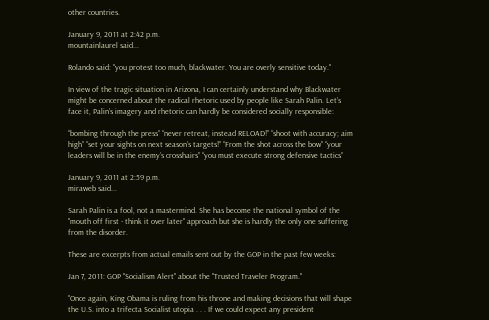other countries.

January 9, 2011 at 2:42 p.m.
mountainlaurel said...

Rolando said: "you protest too much, blackwater. You are overly sensitive today."

In view of the tragic situation in Arizona, I can certainly understand why Blackwater might be concerned about the radical rhetoric used by people like Sarah Palin. Let’s face it, Palin’s imagery and rhetoric can hardly be considered socially responsible:

“bombing through the press” “never retreat, instead RELOAD!” “shoot with accuracy; aim high” “set your sights on next season’s targets!” “From the shot across the bow” “your leaders will be in the enemy’s crosshairs” “you must execute strong defensive tactics”

January 9, 2011 at 2:59 p.m.
miraweb said...

Sarah Palin is a fool, not a mastermind. She has become the national symbol of the "mouth off first - think it over later" approach but she is hardly the only one suffering from the disorder.

These are excerpts from actual emails sent out by the GOP in the past few weeks:

Jan 7, 2011: GOP "Socialism Alert" about the "Trusted Traveler Program."

"Once again, King Obama is ruling from his throne and making decisions that will shape the U.S. into a trifecta Socialist utopia . . . If we could expect any president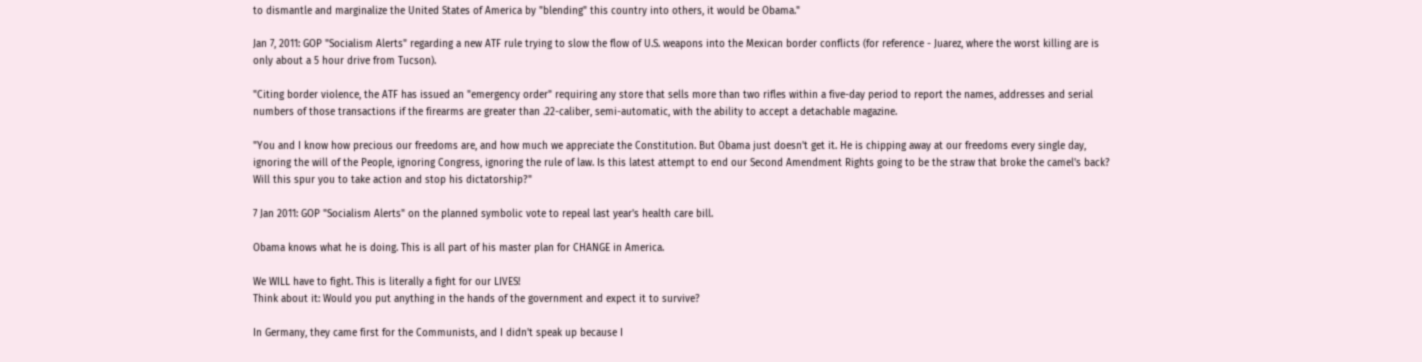to dismantle and marginalize the United States of America by "blending" this country into others, it would be Obama."

Jan 7, 2011: GOP "Socialism Alerts" regarding a new ATF rule trying to slow the flow of U.S. weapons into the Mexican border conflicts (for reference - Juarez, where the worst killing are is only about a 5 hour drive from Tucson).

"Citing border violence, the ATF has issued an "emergency order" requiring any store that sells more than two rifles within a five-day period to report the names, addresses and serial numbers of those transactions if the firearms are greater than .22-caliber, semi-automatic, with the ability to accept a detachable magazine.

"You and I know how precious our freedoms are, and how much we appreciate the Constitution. But Obama just doesn't get it. He is chipping away at our freedoms every single day, ignoring the will of the People, ignoring Congress, ignoring the rule of law. Is this latest attempt to end our Second Amendment Rights going to be the straw that broke the camel's back? Will this spur you to take action and stop his dictatorship?"

7 Jan 2011: GOP "Socialism Alerts" on the planned symbolic vote to repeal last year's health care bill.

Obama knows what he is doing. This is all part of his master plan for CHANGE in America.

We WILL have to fight. This is literally a fight for our LIVES!
Think about it: Would you put anything in the hands of the government and expect it to survive?

In Germany, they came first for the Communists, and I didn't speak up because I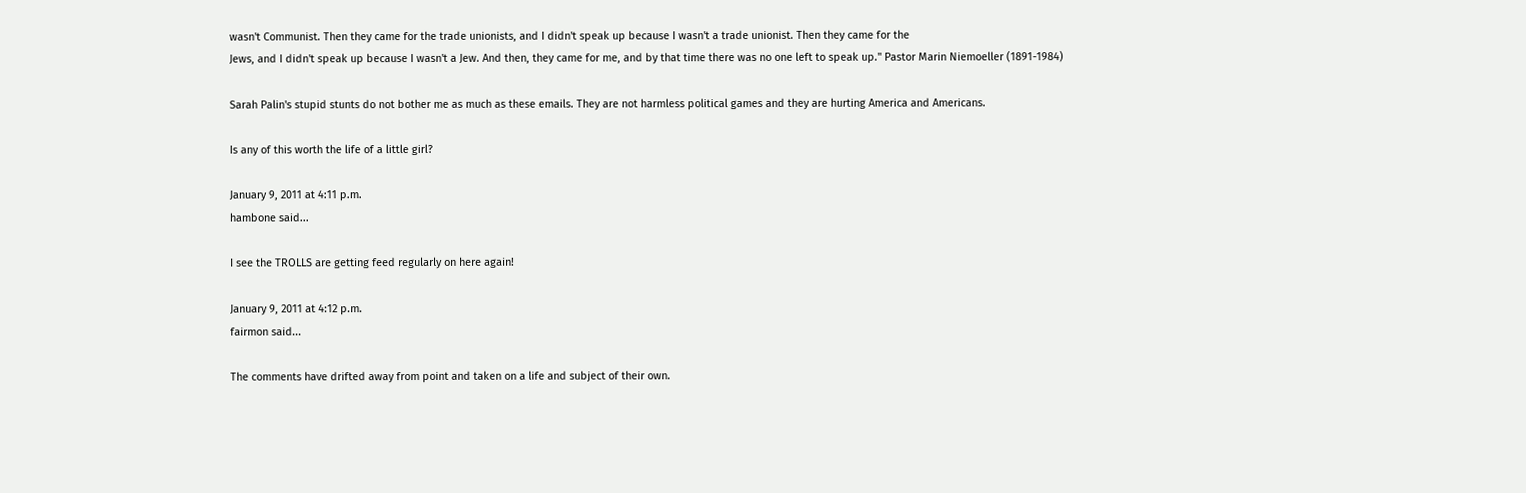wasn't Communist. Then they came for the trade unionists, and I didn't speak up because I wasn't a trade unionist. Then they came for the
Jews, and I didn't speak up because I wasn't a Jew. And then, they came for me, and by that time there was no one left to speak up." Pastor Marin Niemoeller (1891-1984)

Sarah Palin's stupid stunts do not bother me as much as these emails. They are not harmless political games and they are hurting America and Americans.

Is any of this worth the life of a little girl?

January 9, 2011 at 4:11 p.m.
hambone said...

I see the TROLLS are getting feed regularly on here again!

January 9, 2011 at 4:12 p.m.
fairmon said...

The comments have drifted away from point and taken on a life and subject of their own.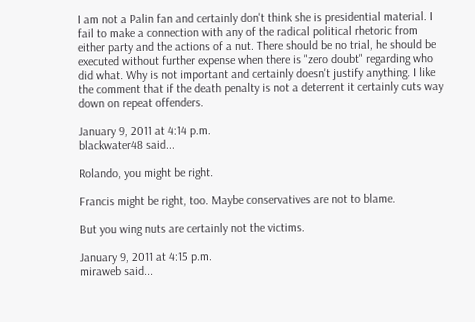I am not a Palin fan and certainly don't think she is presidential material. I fail to make a connection with any of the radical political rhetoric from either party and the actions of a nut. There should be no trial, he should be executed without further expense when there is "zero doubt" regarding who did what. Why is not important and certainly doesn't justify anything. I like the comment that if the death penalty is not a deterrent it certainly cuts way down on repeat offenders.

January 9, 2011 at 4:14 p.m.
blackwater48 said...

Rolando, you might be right.

Francis might be right, too. Maybe conservatives are not to blame.

But you wing nuts are certainly not the victims.

January 9, 2011 at 4:15 p.m.
miraweb said...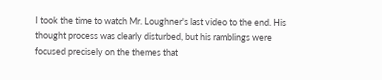I took the time to watch Mr. Loughner's last video to the end. His thought process was clearly disturbed, but his ramblings were focused precisely on the themes that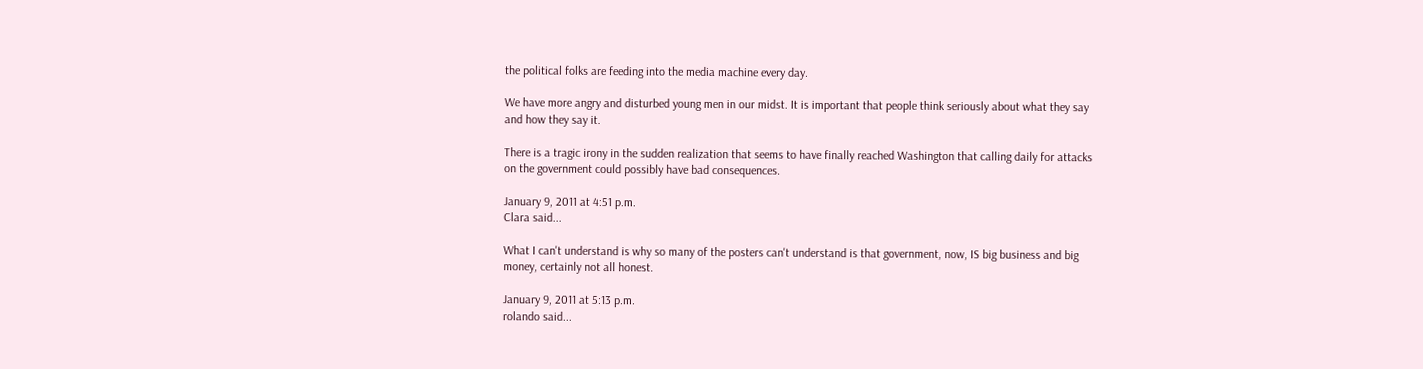the political folks are feeding into the media machine every day.

We have more angry and disturbed young men in our midst. It is important that people think seriously about what they say and how they say it.

There is a tragic irony in the sudden realization that seems to have finally reached Washington that calling daily for attacks on the government could possibly have bad consequences.

January 9, 2011 at 4:51 p.m.
Clara said...

What I can't understand is why so many of the posters can't understand is that government, now, IS big business and big money, certainly not all honest.

January 9, 2011 at 5:13 p.m.
rolando said...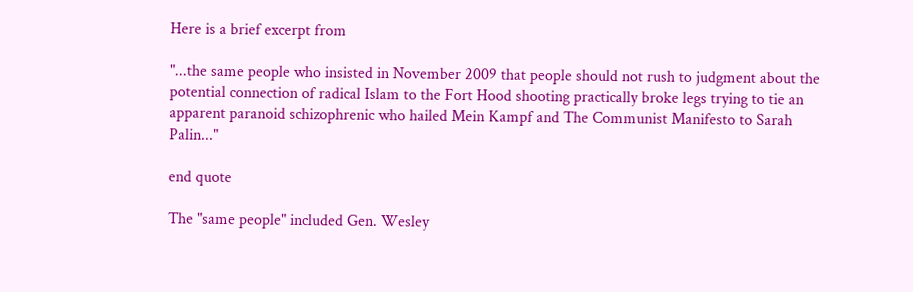Here is a brief excerpt from

"...the same people who insisted in November 2009 that people should not rush to judgment about the potential connection of radical Islam to the Fort Hood shooting practically broke legs trying to tie an apparent paranoid schizophrenic who hailed Mein Kampf and The Communist Manifesto to Sarah Palin..."

end quote

The "same people" included Gen. Wesley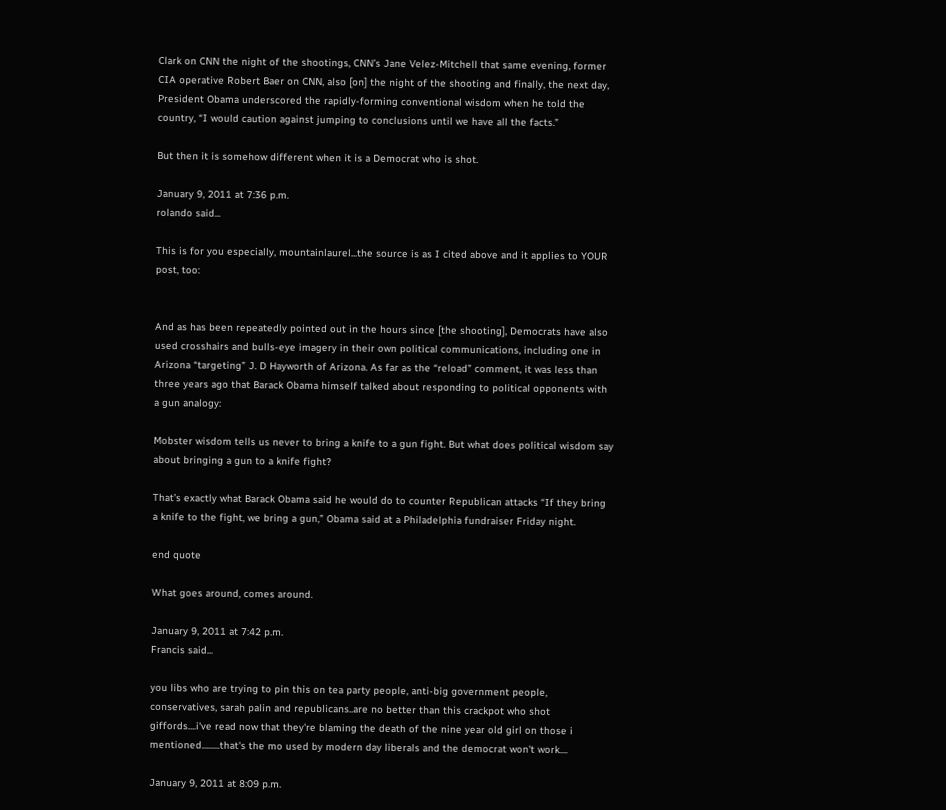Clark on CNN the night of the shootings, CNN’s Jane Velez-Mitchell that same evening, former CIA operative Robert Baer on CNN, also [on] the night of the shooting and finally, the next day, President Obama underscored the rapidly-forming conventional wisdom when he told the country, “I would caution against jumping to conclusions until we have all the facts.”

But then it is somehow different when it is a Democrat who is shot.

January 9, 2011 at 7:36 p.m.
rolando said...

This is for you especially, mountainlaurel...the source is as I cited above and it applies to YOUR post, too:


And as has been repeatedly pointed out in the hours since [the shooting], Democrats have also used crosshairs and bulls-eye imagery in their own political communications, including one in Arizona “targeting” J. D Hayworth of Arizona. As far as the “reload” comment, it was less than three years ago that Barack Obama himself talked about responding to political opponents with a gun analogy:

Mobster wisdom tells us never to bring a knife to a gun fight. But what does political wisdom say about bringing a gun to a knife fight?

That’s exactly what Barack Obama said he would do to counter Republican attacks “If they bring a knife to the fight, we bring a gun,” Obama said at a Philadelphia fundraiser Friday night.

end quote

What goes around, comes around.

January 9, 2011 at 7:42 p.m.
Francis said...

you libs who are trying to pin this on tea party people, anti-big government people, conservatives, sarah palin and republicans..are no better than this crackpot who shot giffords....i've read now that they're blaming the death of the nine year old girl on those i mentioned.........that's the mo used by modern day liberals and the democrat won't work....

January 9, 2011 at 8:09 p.m.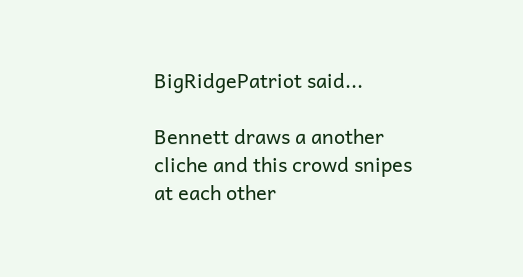BigRidgePatriot said...

Bennett draws a another cliche and this crowd snipes at each other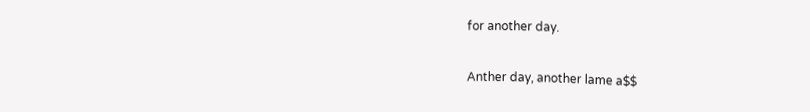for another day.

Anther day, another lame a$$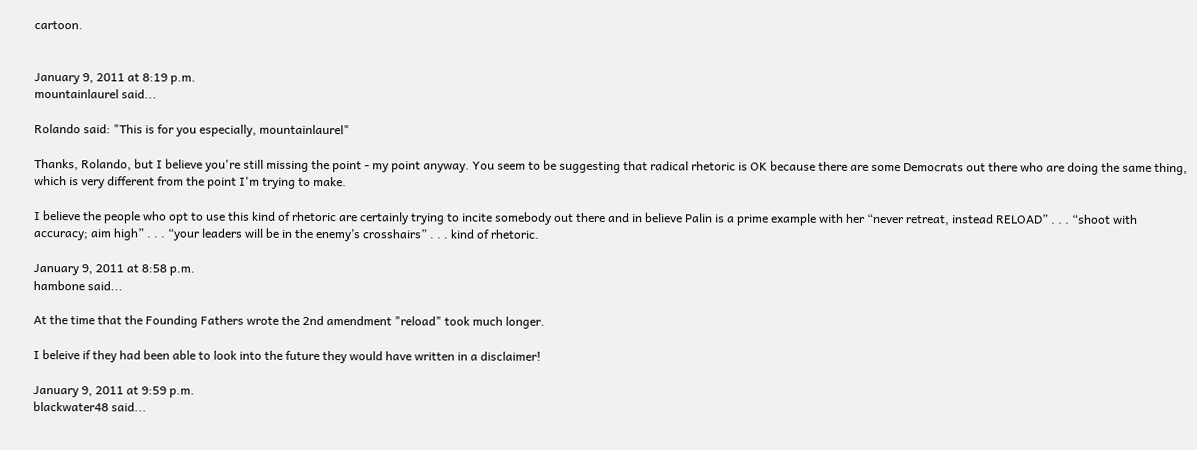cartoon.


January 9, 2011 at 8:19 p.m.
mountainlaurel said...

Rolando said: "This is for you especially, mountainlaurel"

Thanks, Rolando, but I believe you're still missing the point - my point anyway. You seem to be suggesting that radical rhetoric is OK because there are some Democrats out there who are doing the same thing, which is very different from the point I'm trying to make.

I believe the people who opt to use this kind of rhetoric are certainly trying to incite somebody out there and in believe Palin is a prime example with her “never retreat, instead RELOAD” . . . “shoot with accuracy; aim high” . . . “your leaders will be in the enemy’s crosshairs” . . . kind of rhetoric.

January 9, 2011 at 8:58 p.m.
hambone said...

At the time that the Founding Fathers wrote the 2nd amendment "reload" took much longer.

I beleive if they had been able to look into the future they would have written in a disclaimer!

January 9, 2011 at 9:59 p.m.
blackwater48 said...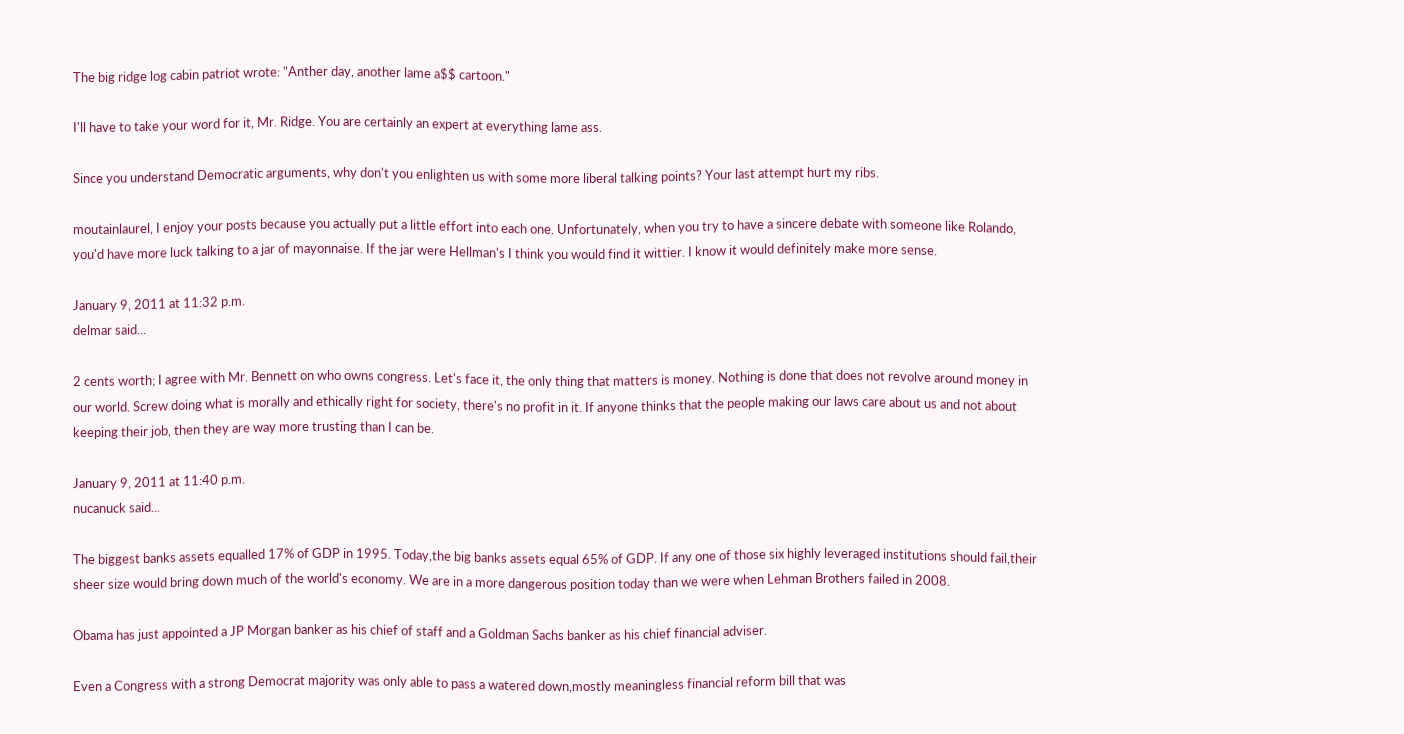The big ridge log cabin patriot wrote: "Anther day, another lame a$$ cartoon."

I'll have to take your word for it, Mr. Ridge. You are certainly an expert at everything lame ass.

Since you understand Democratic arguments, why don't you enlighten us with some more liberal talking points? Your last attempt hurt my ribs.

moutainlaurel, I enjoy your posts because you actually put a little effort into each one. Unfortunately, when you try to have a sincere debate with someone like Rolando, you'd have more luck talking to a jar of mayonnaise. If the jar were Hellman's I think you would find it wittier. I know it would definitely make more sense.

January 9, 2011 at 11:32 p.m.
delmar said...

2 cents worth; I agree with Mr. Bennett on who owns congress. Let's face it, the only thing that matters is money. Nothing is done that does not revolve around money in our world. Screw doing what is morally and ethically right for society, there's no profit in it. If anyone thinks that the people making our laws care about us and not about keeping their job, then they are way more trusting than I can be.

January 9, 2011 at 11:40 p.m.
nucanuck said...

The biggest banks assets equalled 17% of GDP in 1995. Today,the big banks assets equal 65% of GDP. If any one of those six highly leveraged institutions should fail,their sheer size would bring down much of the world's economy. We are in a more dangerous position today than we were when Lehman Brothers failed in 2008.

Obama has just appointed a JP Morgan banker as his chief of staff and a Goldman Sachs banker as his chief financial adviser.

Even a Congress with a strong Democrat majority was only able to pass a watered down,mostly meaningless financial reform bill that was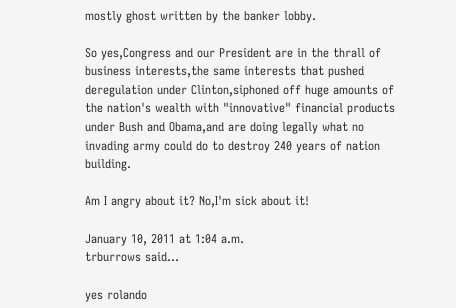mostly ghost written by the banker lobby.

So yes,Congress and our President are in the thrall of business interests,the same interests that pushed deregulation under Clinton,siphoned off huge amounts of the nation's wealth with "innovative" financial products under Bush and Obama,and are doing legally what no invading army could do to destroy 240 years of nation building.

Am I angry about it? No,I'm sick about it!

January 10, 2011 at 1:04 a.m.
trburrows said...

yes rolando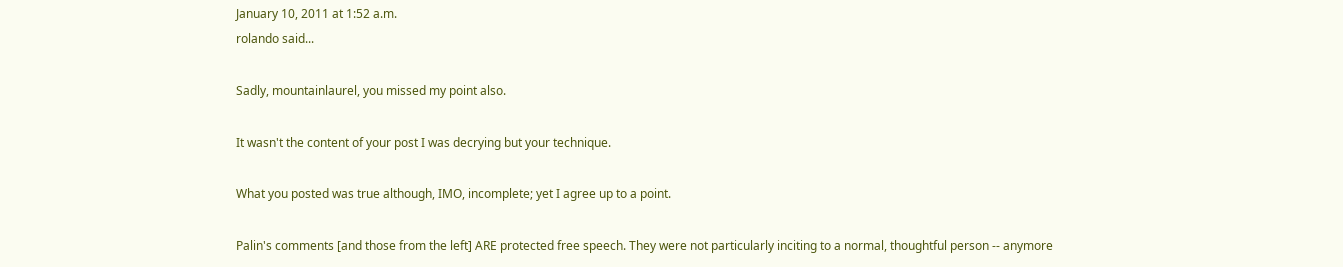January 10, 2011 at 1:52 a.m.
rolando said...

Sadly, mountainlaurel, you missed my point also.

It wasn't the content of your post I was decrying but your technique.

What you posted was true although, IMO, incomplete; yet I agree up to a point.

Palin's comments [and those from the left] ARE protected free speech. They were not particularly inciting to a normal, thoughtful person -- anymore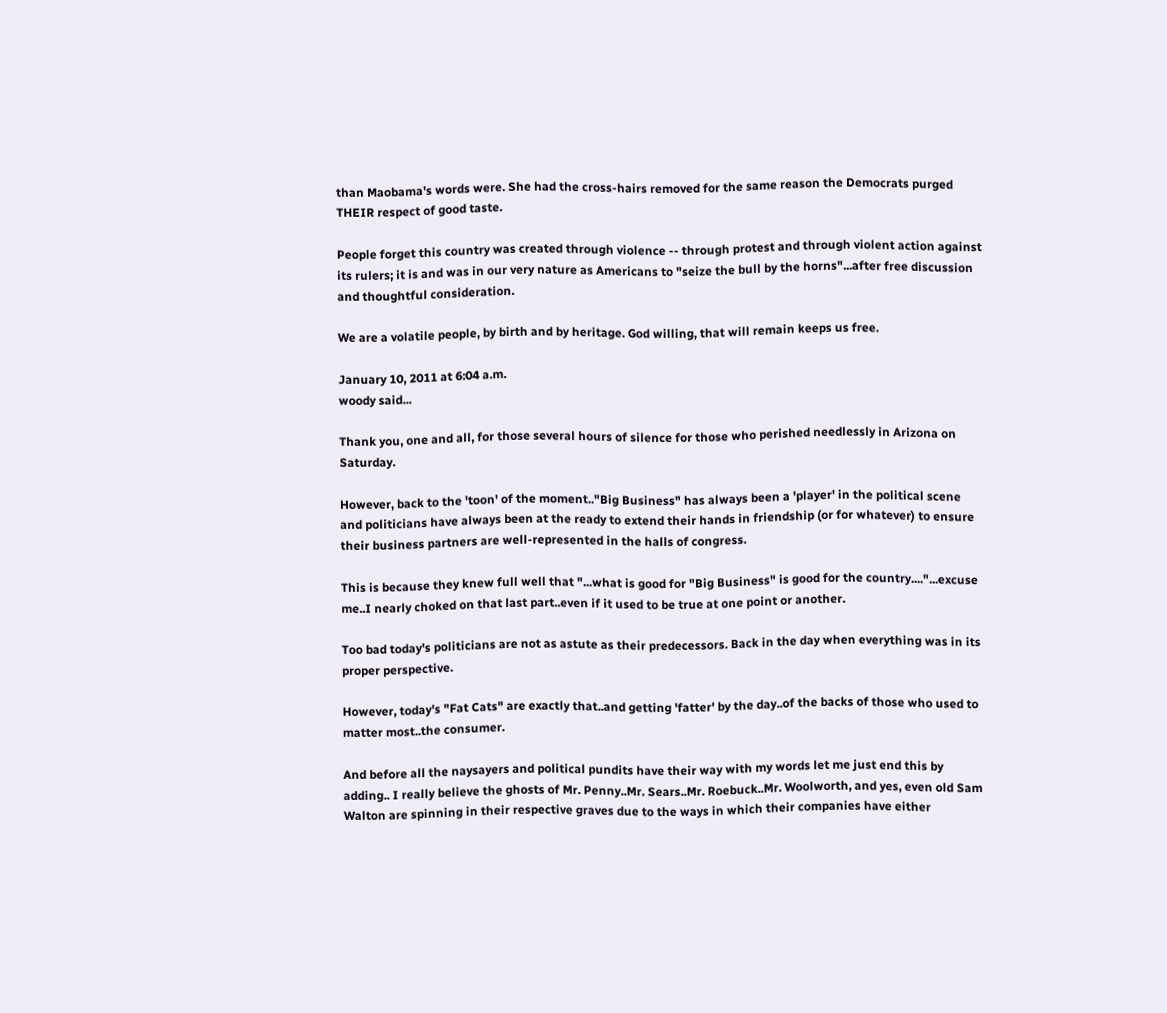than Maobama's words were. She had the cross-hairs removed for the same reason the Democrats purged THEIR respect of good taste.

People forget this country was created through violence -- through protest and through violent action against its rulers; it is and was in our very nature as Americans to "seize the bull by the horns"...after free discussion and thoughtful consideration.

We are a volatile people, by birth and by heritage. God willing, that will remain keeps us free.

January 10, 2011 at 6:04 a.m.
woody said...

Thank you, one and all, for those several hours of silence for those who perished needlessly in Arizona on Saturday.

However, back to the 'toon' of the moment.."Big Business" has always been a 'player' in the political scene and politicians have always been at the ready to extend their hands in friendship (or for whatever) to ensure their business partners are well-represented in the halls of congress.

This is because they knew full well that "...what is good for "Big Business" is good for the country...."...excuse me..I nearly choked on that last part..even if it used to be true at one point or another.

Too bad today's politicians are not as astute as their predecessors. Back in the day when everything was in its proper perspective.

However, today's "Fat Cats" are exactly that..and getting 'fatter' by the day..of the backs of those who used to matter most..the consumer.

And before all the naysayers and political pundits have their way with my words let me just end this by adding.. I really believe the ghosts of Mr. Penny..Mr. Sears..Mr. Roebuck..Mr. Woolworth, and yes, even old Sam Walton are spinning in their respective graves due to the ways in which their companies have either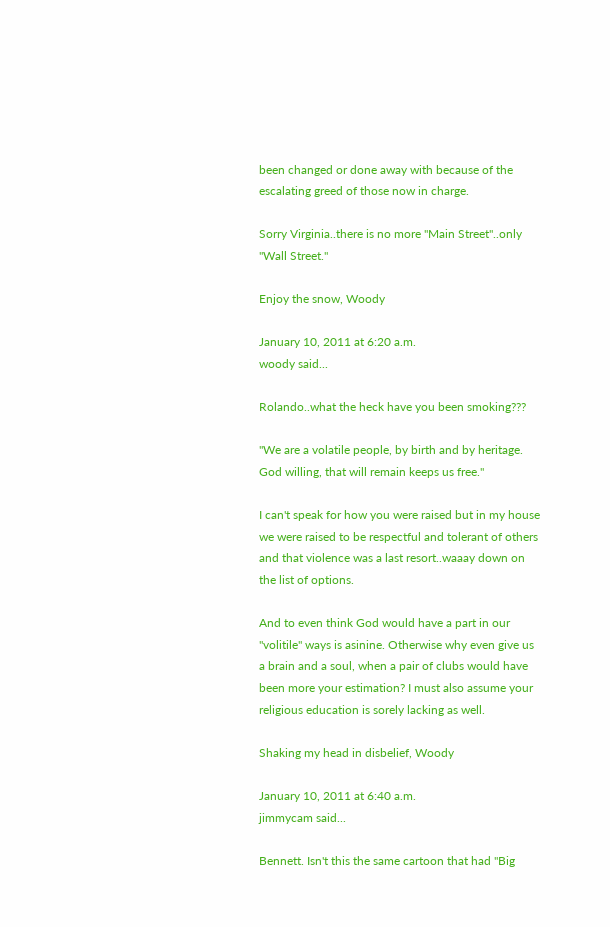been changed or done away with because of the escalating greed of those now in charge.

Sorry Virginia..there is no more "Main Street"..only "Wall Street."

Enjoy the snow, Woody

January 10, 2011 at 6:20 a.m.
woody said...

Rolando..what the heck have you been smoking???

"We are a volatile people, by birth and by heritage. God willing, that will remain keeps us free."

I can't speak for how you were raised but in my house we were raised to be respectful and tolerant of others and that violence was a last resort..waaay down on the list of options.

And to even think God would have a part in our "volitile" ways is asinine. Otherwise why even give us a brain and a soul, when a pair of clubs would have been more your estimation? I must also assume your religious education is sorely lacking as well.

Shaking my head in disbelief, Woody

January 10, 2011 at 6:40 a.m.
jimmycam said...

Bennett. Isn't this the same cartoon that had "Big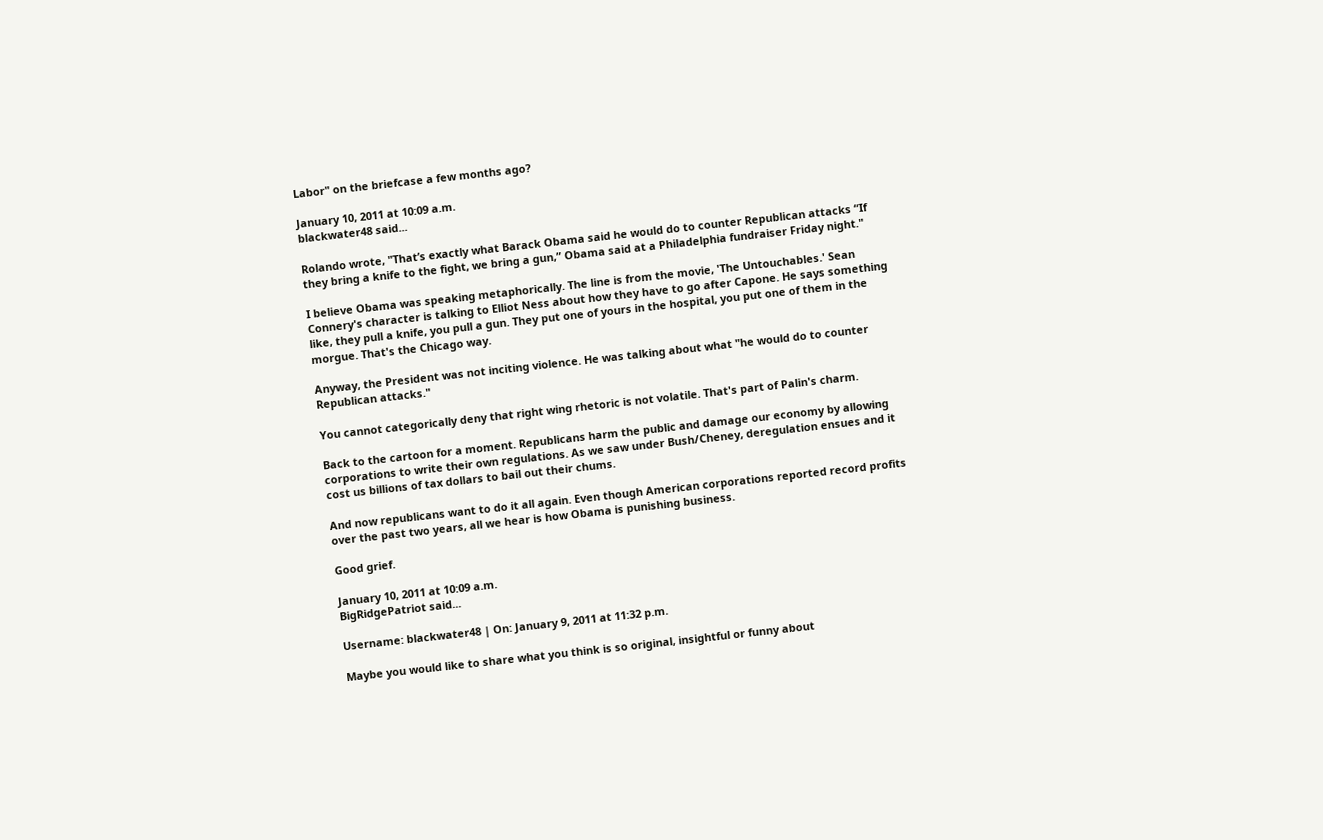Labor" on the briefcase a few months ago?

January 10, 2011 at 10:09 a.m.
blackwater48 said...

Rolando wrote, "That’s exactly what Barack Obama said he would do to counter Republican attacks “If they bring a knife to the fight, we bring a gun,” Obama said at a Philadelphia fundraiser Friday night."

I believe Obama was speaking metaphorically. The line is from the movie, 'The Untouchables.' Sean Connery's character is talking to Elliot Ness about how they have to go after Capone. He says something like, they pull a knife, you pull a gun. They put one of yours in the hospital, you put one of them in the morgue. That's the Chicago way.

Anyway, the President was not inciting violence. He was talking about what "he would do to counter Republican attacks."

You cannot categorically deny that right wing rhetoric is not volatile. That's part of Palin's charm.

Back to the cartoon for a moment. Republicans harm the public and damage our economy by allowing corporations to write their own regulations. As we saw under Bush/Cheney, deregulation ensues and it cost us billions of tax dollars to bail out their chums.

And now republicans want to do it all again. Even though American corporations reported record profits over the past two years, all we hear is how Obama is punishing business.

Good grief.

January 10, 2011 at 10:09 a.m.
BigRidgePatriot said...

Username: blackwater48 | On: January 9, 2011 at 11:32 p.m.

Maybe you would like to share what you think is so original, insightful or funny about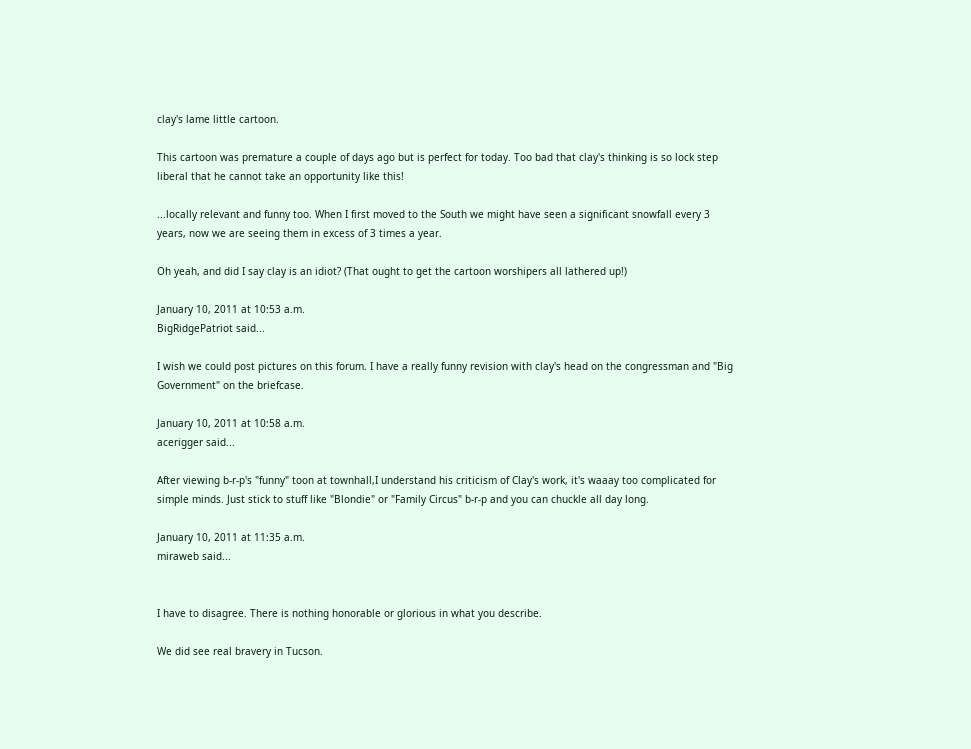clay's lame little cartoon.

This cartoon was premature a couple of days ago but is perfect for today. Too bad that clay's thinking is so lock step liberal that he cannot take an opportunity like this!

...locally relevant and funny too. When I first moved to the South we might have seen a significant snowfall every 3 years, now we are seeing them in excess of 3 times a year.

Oh yeah, and did I say clay is an idiot? (That ought to get the cartoon worshipers all lathered up!)

January 10, 2011 at 10:53 a.m.
BigRidgePatriot said...

I wish we could post pictures on this forum. I have a really funny revision with clay's head on the congressman and "Big Government" on the briefcase.

January 10, 2011 at 10:58 a.m.
acerigger said...

After viewing b-r-p's "funny" toon at townhall,I understand his criticism of Clay's work, it's waaay too complicated for simple minds. Just stick to stuff like "Blondie" or "Family Circus" b-r-p and you can chuckle all day long.

January 10, 2011 at 11:35 a.m.
miraweb said...


I have to disagree. There is nothing honorable or glorious in what you describe.

We did see real bravery in Tucson.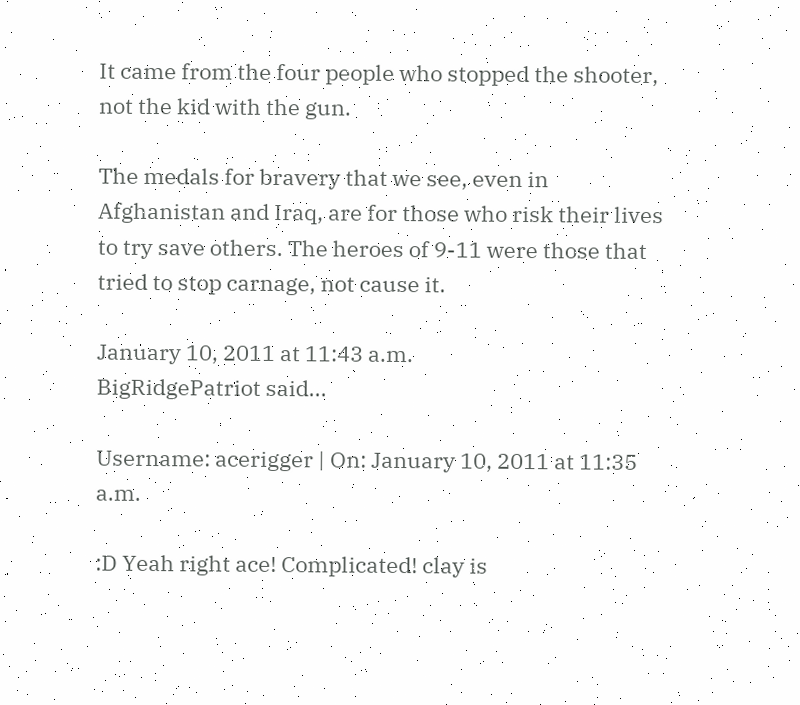It came from the four people who stopped the shooter, not the kid with the gun.

The medals for bravery that we see, even in Afghanistan and Iraq, are for those who risk their lives to try save others. The heroes of 9-11 were those that tried to stop carnage, not cause it.

January 10, 2011 at 11:43 a.m.
BigRidgePatriot said...

Username: acerigger | On: January 10, 2011 at 11:35 a.m.

:D Yeah right ace! Complicated! clay is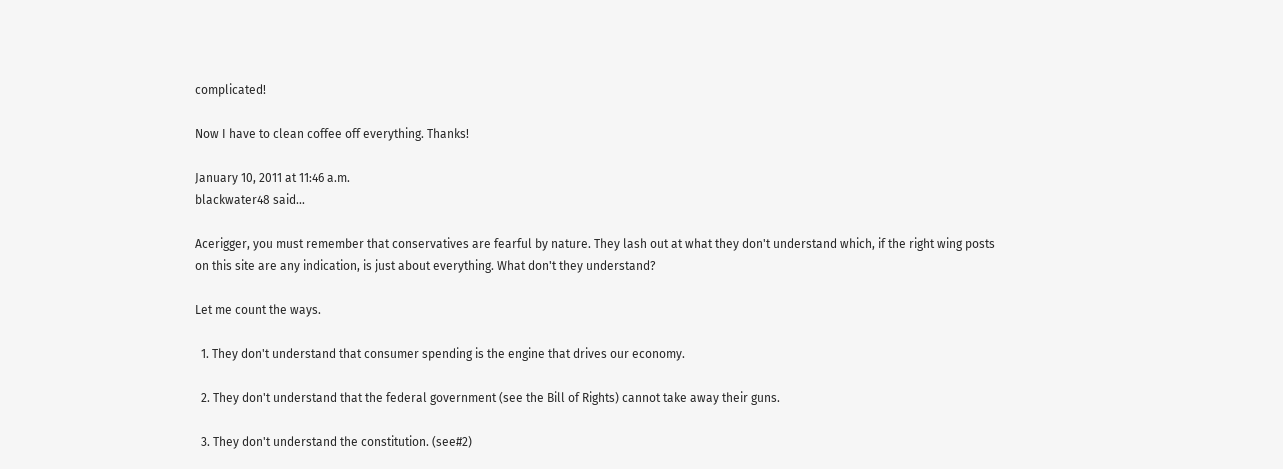complicated!

Now I have to clean coffee off everything. Thanks!

January 10, 2011 at 11:46 a.m.
blackwater48 said...

Acerigger, you must remember that conservatives are fearful by nature. They lash out at what they don't understand which, if the right wing posts on this site are any indication, is just about everything. What don't they understand?

Let me count the ways.

  1. They don't understand that consumer spending is the engine that drives our economy.

  2. They don't understand that the federal government (see the Bill of Rights) cannot take away their guns.

  3. They don't understand the constitution. (see#2)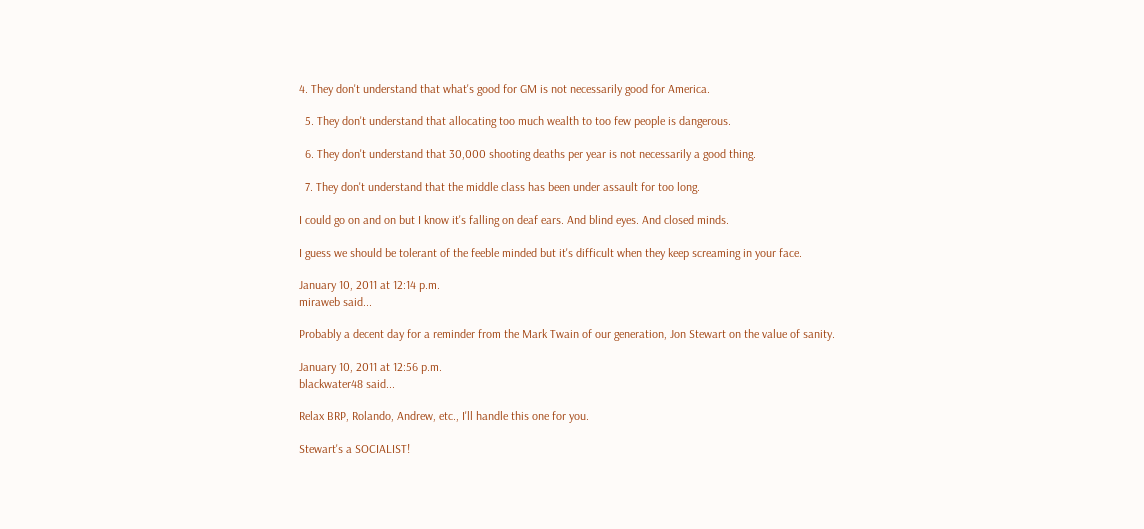4. They don't understand that what's good for GM is not necessarily good for America.

  5. They don't understand that allocating too much wealth to too few people is dangerous.

  6. They don't understand that 30,000 shooting deaths per year is not necessarily a good thing.

  7. They don't understand that the middle class has been under assault for too long.

I could go on and on but I know it's falling on deaf ears. And blind eyes. And closed minds.

I guess we should be tolerant of the feeble minded but it's difficult when they keep screaming in your face.

January 10, 2011 at 12:14 p.m.
miraweb said...

Probably a decent day for a reminder from the Mark Twain of our generation, Jon Stewart on the value of sanity.

January 10, 2011 at 12:56 p.m.
blackwater48 said...

Relax BRP, Rolando, Andrew, etc., I'll handle this one for you.

Stewart's a SOCIALIST!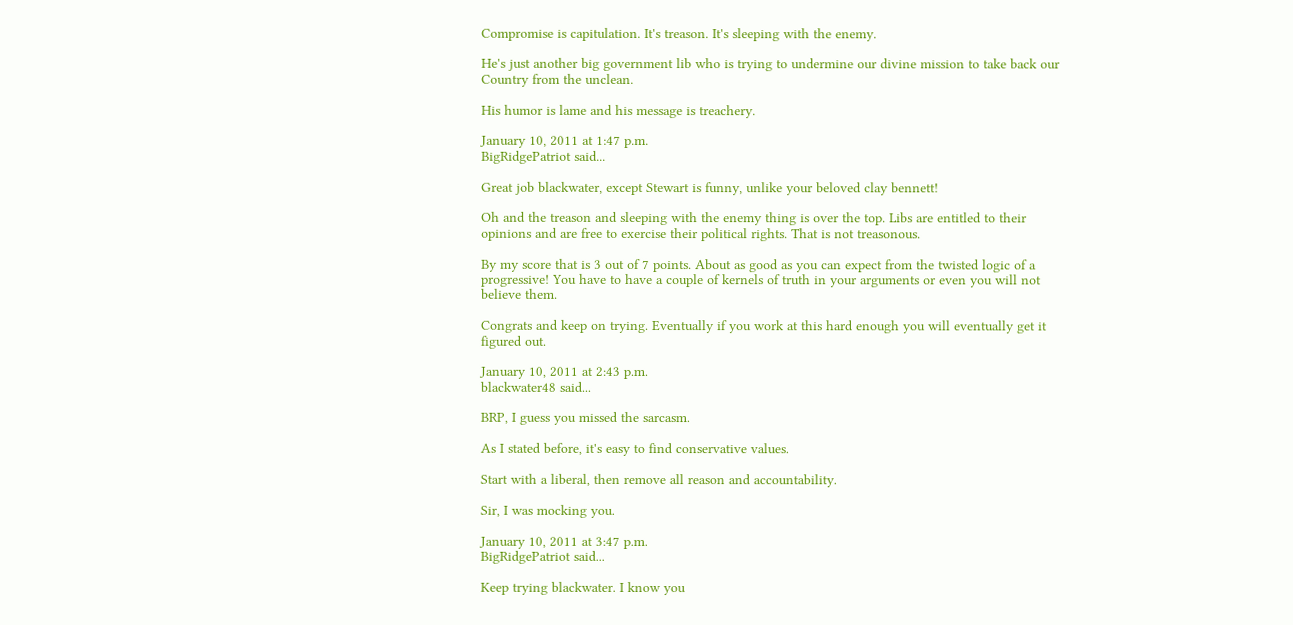Compromise is capitulation. It's treason. It's sleeping with the enemy.

He's just another big government lib who is trying to undermine our divine mission to take back our Country from the unclean.

His humor is lame and his message is treachery.

January 10, 2011 at 1:47 p.m.
BigRidgePatriot said...

Great job blackwater, except Stewart is funny, unlike your beloved clay bennett!

Oh and the treason and sleeping with the enemy thing is over the top. Libs are entitled to their opinions and are free to exercise their political rights. That is not treasonous.

By my score that is 3 out of 7 points. About as good as you can expect from the twisted logic of a progressive! You have to have a couple of kernels of truth in your arguments or even you will not believe them.

Congrats and keep on trying. Eventually if you work at this hard enough you will eventually get it figured out.

January 10, 2011 at 2:43 p.m.
blackwater48 said...

BRP, I guess you missed the sarcasm.

As I stated before, it's easy to find conservative values.

Start with a liberal, then remove all reason and accountability.

Sir, I was mocking you.

January 10, 2011 at 3:47 p.m.
BigRidgePatriot said...

Keep trying blackwater. I know you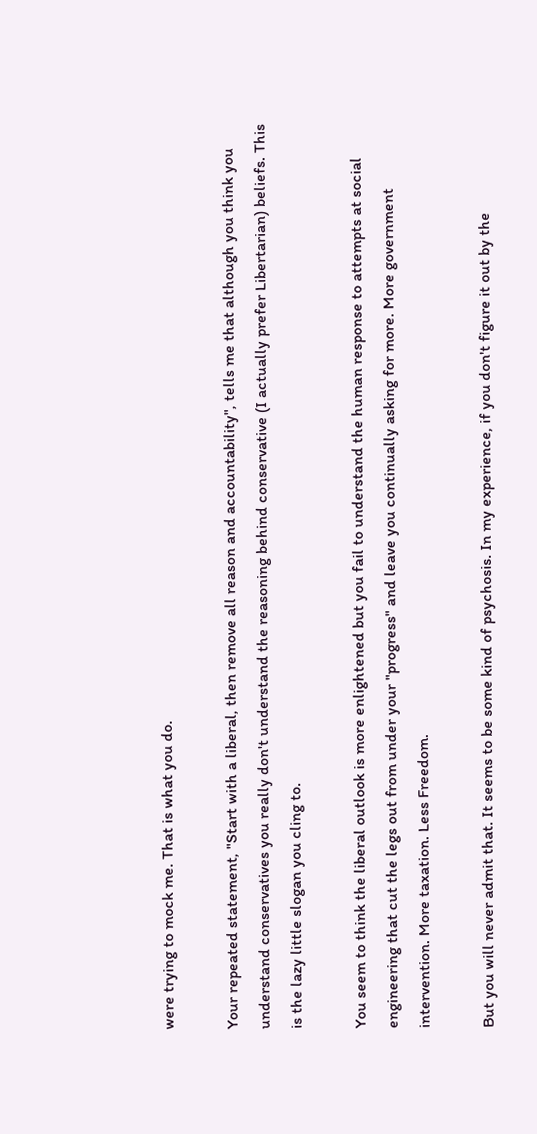were trying to mock me. That is what you do.

Your repeated statement, "Start with a liberal, then remove all reason and accountability", tells me that although you think you understand conservatives you really don't understand the reasoning behind conservative (I actually prefer Libertarian) beliefs. This is the lazy little slogan you cling to.

You seem to think the liberal outlook is more enlightened but you fail to understand the human response to attempts at social engineering that cut the legs out from under your "progress" and leave you continually asking for more. More government intervention. More taxation. Less Freedom.

But you will never admit that. It seems to be some kind of psychosis. In my experience, if you don't figure it out by the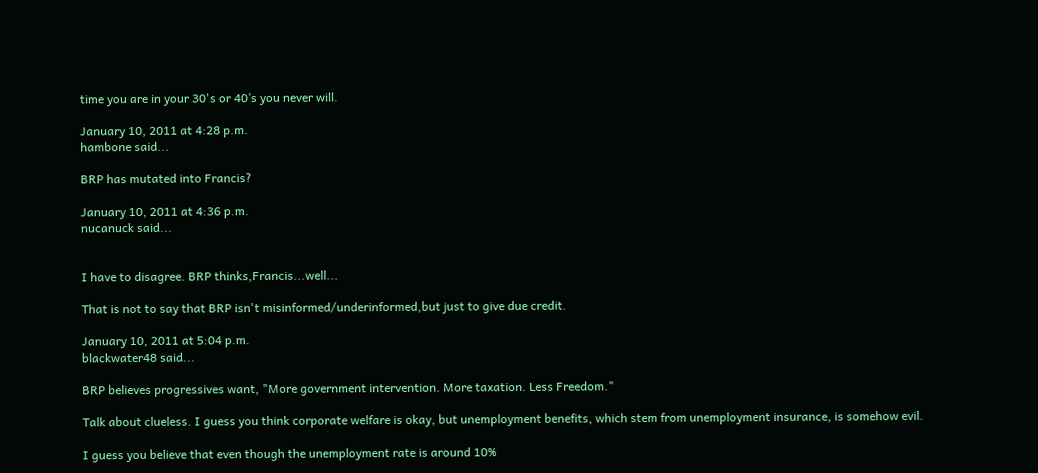time you are in your 30's or 40’s you never will.

January 10, 2011 at 4:28 p.m.
hambone said...

BRP has mutated into Francis?

January 10, 2011 at 4:36 p.m.
nucanuck said...


I have to disagree. BRP thinks,Francis...well...

That is not to say that BRP isn't misinformed/underinformed,but just to give due credit.

January 10, 2011 at 5:04 p.m.
blackwater48 said...

BRP believes progressives want, "More government intervention. More taxation. Less Freedom."

Talk about clueless. I guess you think corporate welfare is okay, but unemployment benefits, which stem from unemployment insurance, is somehow evil.

I guess you believe that even though the unemployment rate is around 10%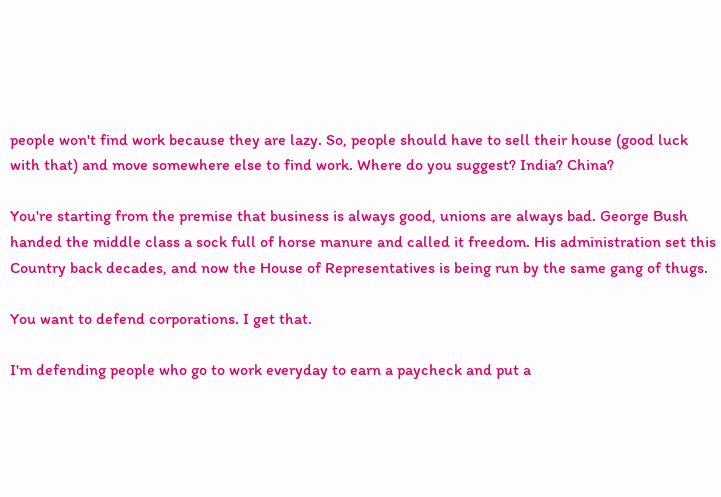people won't find work because they are lazy. So, people should have to sell their house (good luck with that) and move somewhere else to find work. Where do you suggest? India? China?

You're starting from the premise that business is always good, unions are always bad. George Bush handed the middle class a sock full of horse manure and called it freedom. His administration set this Country back decades, and now the House of Representatives is being run by the same gang of thugs.

You want to defend corporations. I get that.

I'm defending people who go to work everyday to earn a paycheck and put a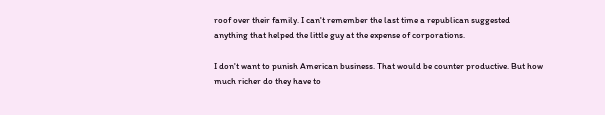roof over their family. I can't remember the last time a republican suggested anything that helped the little guy at the expense of corporations.

I don't want to punish American business. That would be counter productive. But how much richer do they have to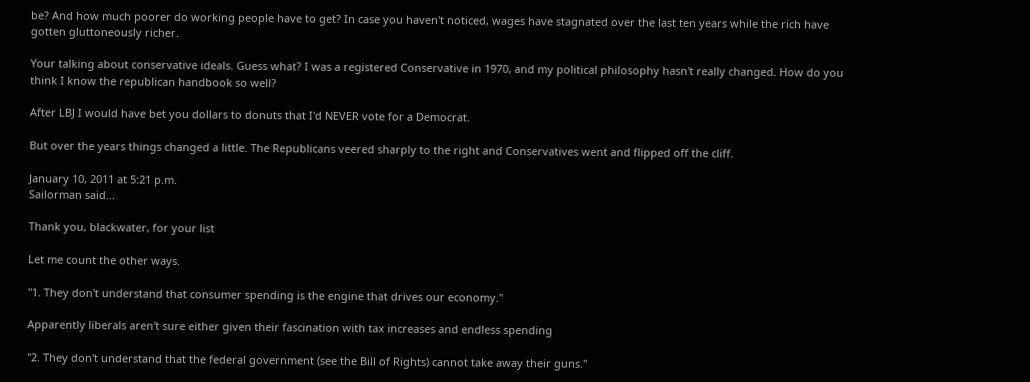be? And how much poorer do working people have to get? In case you haven't noticed, wages have stagnated over the last ten years while the rich have gotten gluttoneously richer.

Your talking about conservative ideals. Guess what? I was a registered Conservative in 1970, and my political philosophy hasn't really changed. How do you think I know the republican handbook so well?

After LBJ I would have bet you dollars to donuts that I'd NEVER vote for a Democrat.

But over the years things changed a little. The Republicans veered sharply to the right and Conservatives went and flipped off the cliff.

January 10, 2011 at 5:21 p.m.
Sailorman said...

Thank you, blackwater, for your list

Let me count the other ways.

"1. They don't understand that consumer spending is the engine that drives our economy."

Apparently liberals aren't sure either given their fascination with tax increases and endless spending

"2. They don't understand that the federal government (see the Bill of Rights) cannot take away their guns."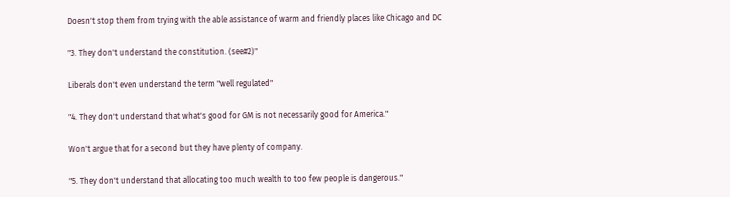Doesn't stop them from trying with the able assistance of warm and friendly places like Chicago and DC

"3. They don't understand the constitution. (see#2)"

Liberals don't even understand the term "well regulated"

"4. They don't understand that what's good for GM is not necessarily good for America."

Won't argue that for a second but they have plenty of company.

"5. They don't understand that allocating too much wealth to too few people is dangerous."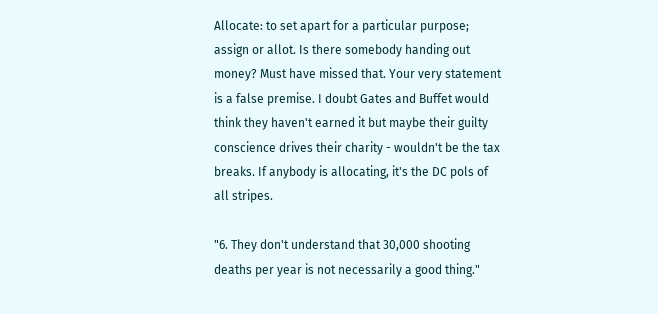Allocate: to set apart for a particular purpose; assign or allot. Is there somebody handing out money? Must have missed that. Your very statement is a false premise. I doubt Gates and Buffet would think they haven't earned it but maybe their guilty conscience drives their charity - wouldn't be the tax breaks. If anybody is allocating, it's the DC pols of all stripes.

"6. They don't understand that 30,000 shooting deaths per year is not necessarily a good thing."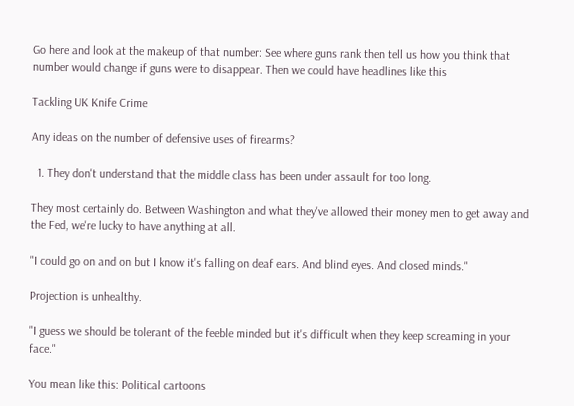Go here and look at the makeup of that number: See where guns rank then tell us how you think that number would change if guns were to disappear. Then we could have headlines like this

Tackling UK Knife Crime

Any ideas on the number of defensive uses of firearms?

  1. They don't understand that the middle class has been under assault for too long.

They most certainly do. Between Washington and what they've allowed their money men to get away and the Fed, we're lucky to have anything at all.

"I could go on and on but I know it's falling on deaf ears. And blind eyes. And closed minds."

Projection is unhealthy.

"I guess we should be tolerant of the feeble minded but it's difficult when they keep screaming in your face."

You mean like this: Political cartoons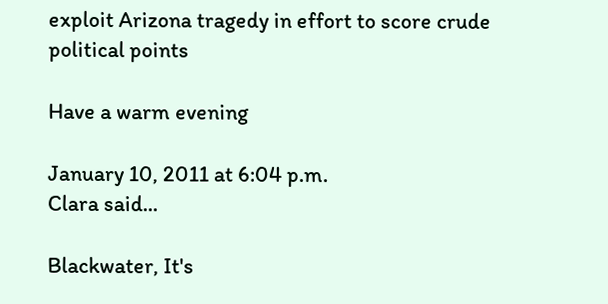exploit Arizona tragedy in effort to score crude political points

Have a warm evening

January 10, 2011 at 6:04 p.m.
Clara said...

Blackwater, It's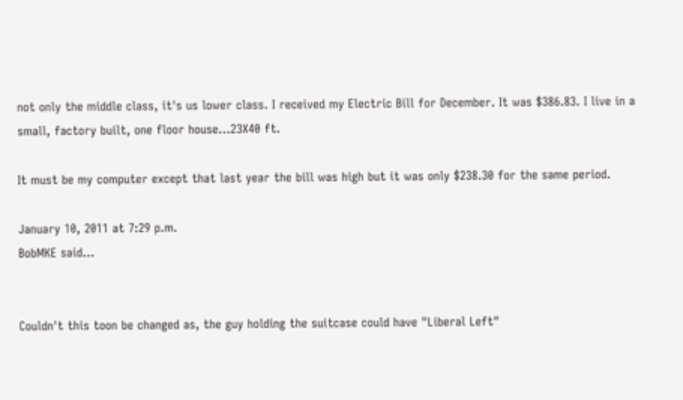not only the middle class, it's us lower class. I received my Electric Bill for December. It was $386.83. I live in a small, factory built, one floor house...23X40 ft.

It must be my computer except that last year the bill was high but it was only $238.30 for the same period.

January 10, 2011 at 7:29 p.m.
BobMKE said...


Couldn't this toon be changed as, the guy holding the suitcase could have "Liberal Left"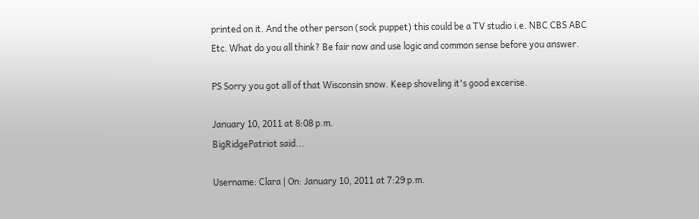printed on it. And the other person (sock puppet) this could be a TV studio i.e. NBC CBS ABC Etc. What do you all think? Be fair now and use logic and common sense before you answer.

PS Sorry you got all of that Wisconsin snow. Keep shoveling it's good excerise.

January 10, 2011 at 8:08 p.m.
BigRidgePatriot said...

Username: Clara | On: January 10, 2011 at 7:29 p.m.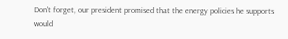Don't forget, our president promised that the energy policies he supports would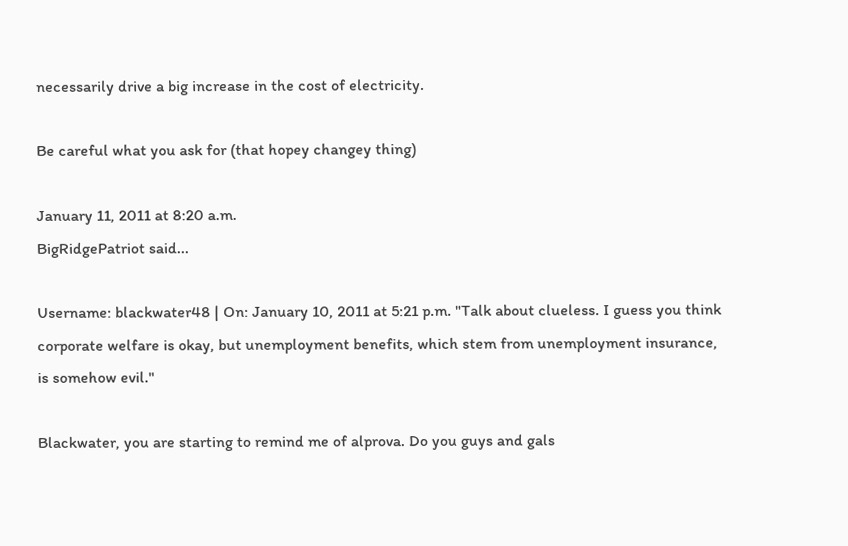necessarily drive a big increase in the cost of electricity.

Be careful what you ask for (that hopey changey thing)

January 11, 2011 at 8:20 a.m.
BigRidgePatriot said...

Username: blackwater48 | On: January 10, 2011 at 5:21 p.m. "Talk about clueless. I guess you think corporate welfare is okay, but unemployment benefits, which stem from unemployment insurance, is somehow evil."

Blackwater, you are starting to remind me of alprova. Do you guys and gals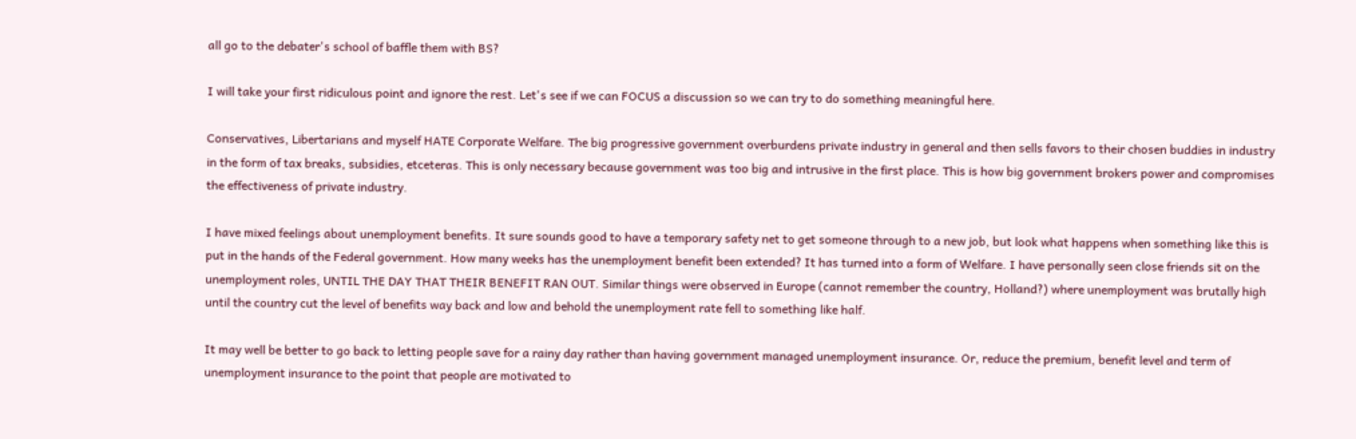all go to the debater's school of baffle them with BS?

I will take your first ridiculous point and ignore the rest. Let's see if we can FOCUS a discussion so we can try to do something meaningful here.

Conservatives, Libertarians and myself HATE Corporate Welfare. The big progressive government overburdens private industry in general and then sells favors to their chosen buddies in industry in the form of tax breaks, subsidies, etceteras. This is only necessary because government was too big and intrusive in the first place. This is how big government brokers power and compromises the effectiveness of private industry.

I have mixed feelings about unemployment benefits. It sure sounds good to have a temporary safety net to get someone through to a new job, but look what happens when something like this is put in the hands of the Federal government. How many weeks has the unemployment benefit been extended? It has turned into a form of Welfare. I have personally seen close friends sit on the unemployment roles, UNTIL THE DAY THAT THEIR BENEFIT RAN OUT. Similar things were observed in Europe (cannot remember the country, Holland?) where unemployment was brutally high until the country cut the level of benefits way back and low and behold the unemployment rate fell to something like half.

It may well be better to go back to letting people save for a rainy day rather than having government managed unemployment insurance. Or, reduce the premium, benefit level and term of unemployment insurance to the point that people are motivated to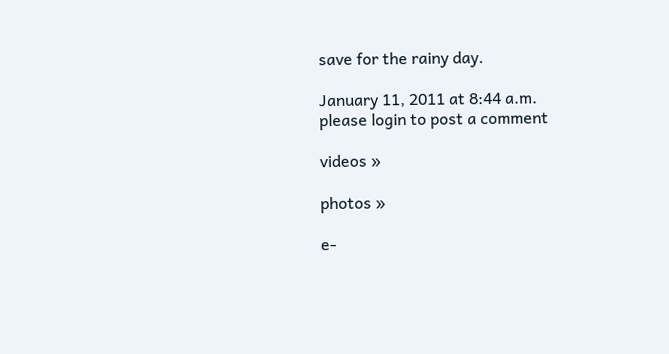save for the rainy day.

January 11, 2011 at 8:44 a.m.
please login to post a comment

videos »

photos »

e-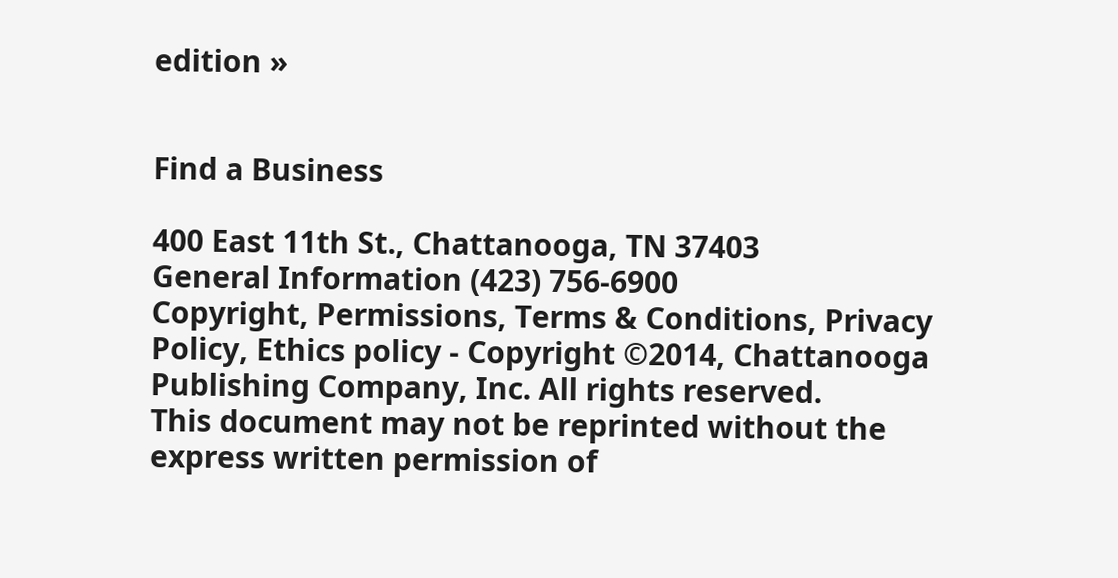edition »


Find a Business

400 East 11th St., Chattanooga, TN 37403
General Information (423) 756-6900
Copyright, Permissions, Terms & Conditions, Privacy Policy, Ethics policy - Copyright ©2014, Chattanooga Publishing Company, Inc. All rights reserved.
This document may not be reprinted without the express written permission of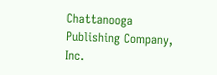Chattanooga Publishing Company, Inc.